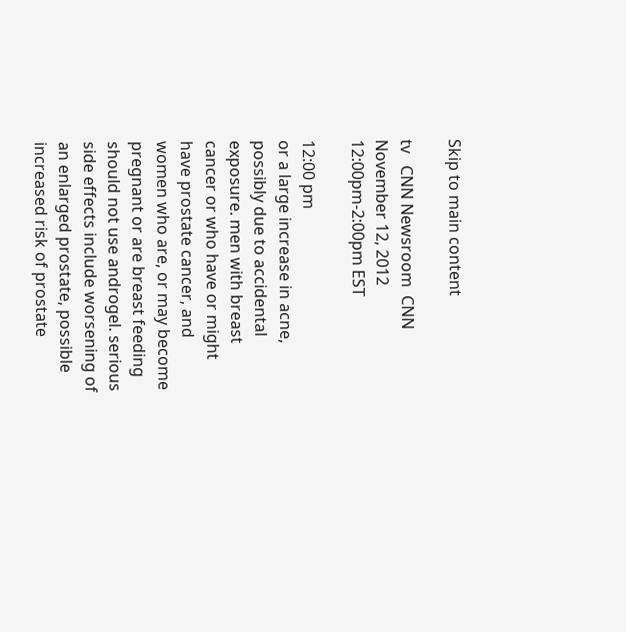Skip to main content

tv   CNN Newsroom  CNN  November 12, 2012 12:00pm-2:00pm EST

12:00 pm
or a large increase in acne, possibly due to accidental exposure. men with breast cancer or who have or might have prostate cancer, and women who are, or may become pregnant or are breast feeding should not use androgel. serious side effects include worsening of an enlarged prostate, possible increased risk of prostate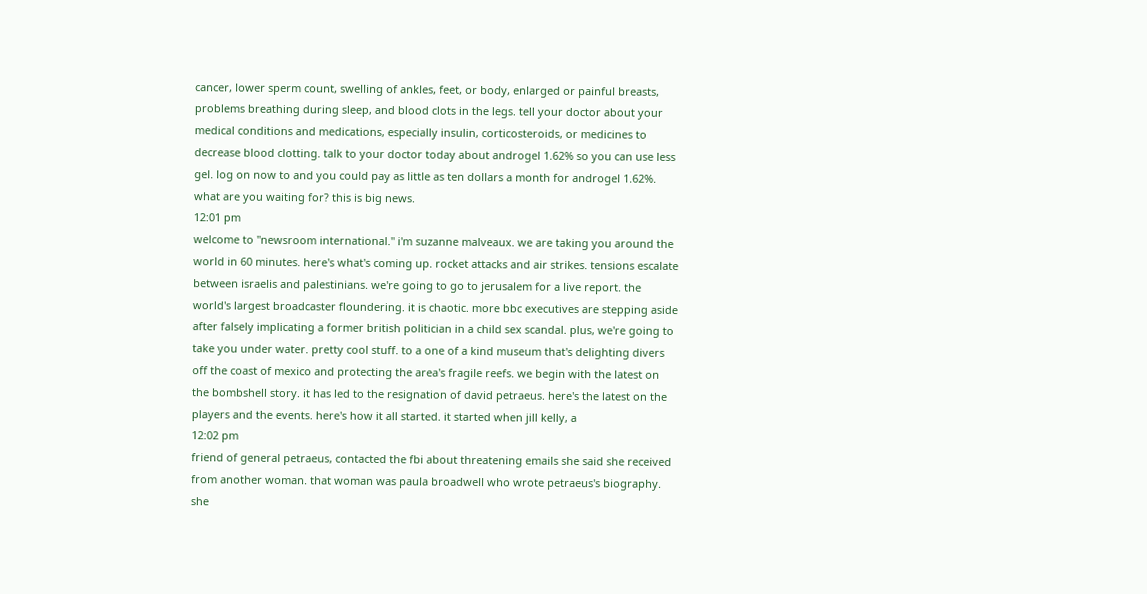cancer, lower sperm count, swelling of ankles, feet, or body, enlarged or painful breasts, problems breathing during sleep, and blood clots in the legs. tell your doctor about your medical conditions and medications, especially insulin, corticosteroids, or medicines to decrease blood clotting. talk to your doctor today about androgel 1.62% so you can use less gel. log on now to and you could pay as little as ten dollars a month for androgel 1.62%. what are you waiting for? this is big news.
12:01 pm
welcome to "newsroom international." i'm suzanne malveaux. we are taking you around the world in 60 minutes. here's what's coming up. rocket attacks and air strikes. tensions escalate between israelis and palestinians. we're going to go to jerusalem for a live report. the world's largest broadcaster floundering. it is chaotic. more bbc executives are stepping aside after falsely implicating a former british politician in a child sex scandal. plus, we're going to take you under water. pretty cool stuff. to a one of a kind museum that's delighting divers off the coast of mexico and protecting the area's fragile reefs. we begin with the latest on the bombshell story. it has led to the resignation of david petraeus. here's the latest on the players and the events. here's how it all started. it started when jill kelly, a
12:02 pm
friend of general petraeus, contacted the fbi about threatening emails she said she received from another woman. that woman was paula broadwell who wrote petraeus's biography. she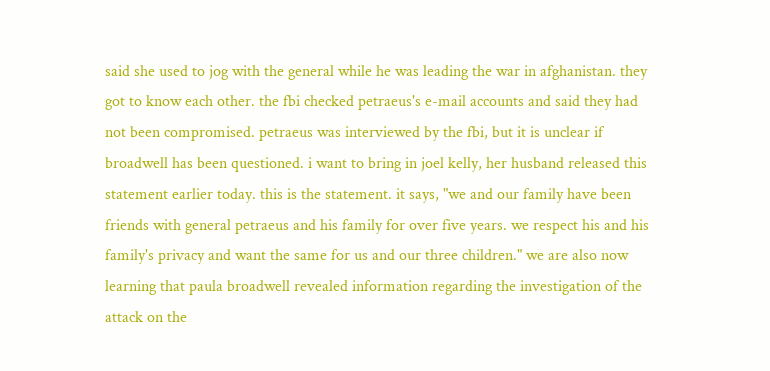said she used to jog with the general while he was leading the war in afghanistan. they got to know each other. the fbi checked petraeus's e-mail accounts and said they had not been compromised. petraeus was interviewed by the fbi, but it is unclear if broadwell has been questioned. i want to bring in joel kelly, her husband released this statement earlier today. this is the statement. it says, "we and our family have been friends with general petraeus and his family for over five years. we respect his and his family's privacy and want the same for us and our three children." we are also now learning that paula broadwell revealed information regarding the investigation of the attack on the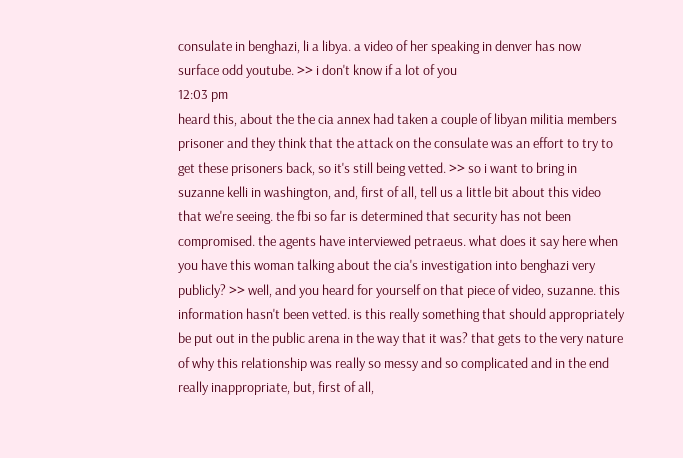consulate in benghazi, li a libya. a video of her speaking in denver has now surface odd youtube. >> i don't know if a lot of you
12:03 pm
heard this, about the the cia annex had taken a couple of libyan militia members prisoner and they think that the attack on the consulate was an effort to try to get these prisoners back, so it's still being vetted. >> so i want to bring in suzanne kelli in washington, and, first of all, tell us a little bit about this video that we're seeing. the fbi so far is determined that security has not been compromised. the agents have interviewed petraeus. what does it say here when you have this woman talking about the cia's investigation into benghazi very publicly? >> well, and you heard for yourself on that piece of video, suzanne. this information hasn't been vetted. is this really something that should appropriately be put out in the public arena in the way that it was? that gets to the very nature of why this relationship was really so messy and so complicated and in the end really inappropriate, but, first of all,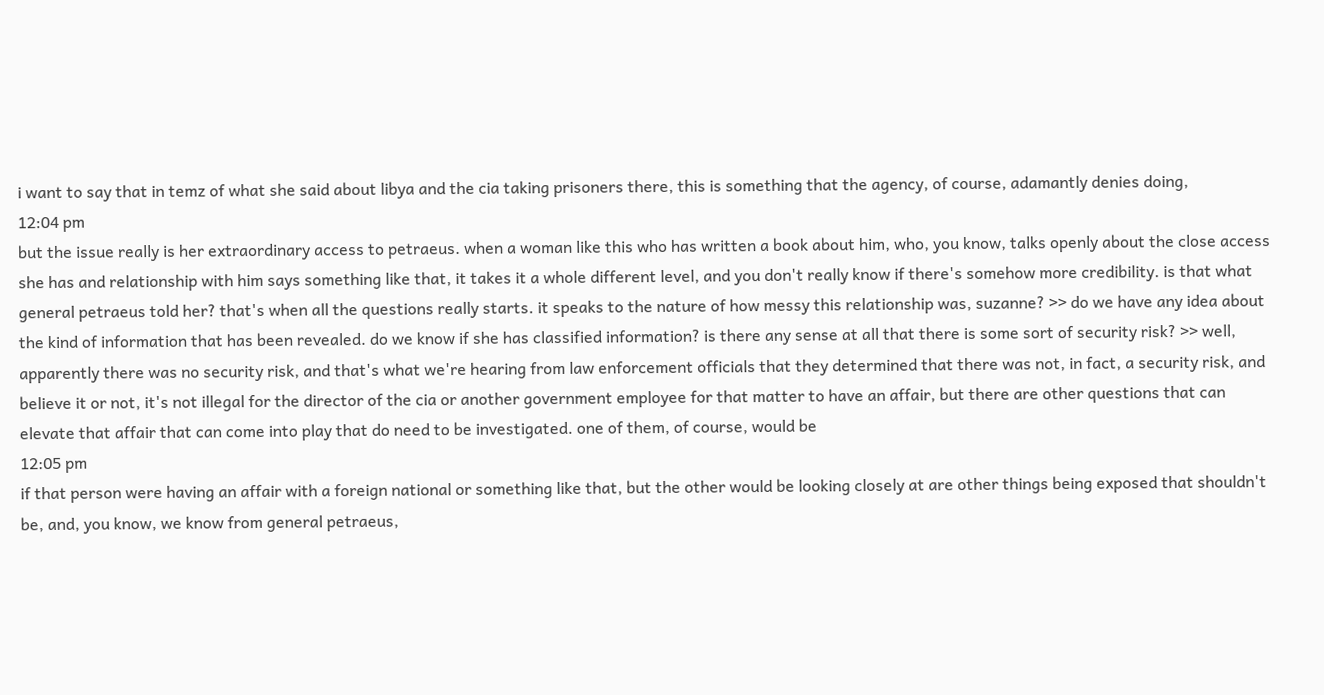i want to say that in temz of what she said about libya and the cia taking prisoners there, this is something that the agency, of course, adamantly denies doing,
12:04 pm
but the issue really is her extraordinary access to petraeus. when a woman like this who has written a book about him, who, you know, talks openly about the close access she has and relationship with him says something like that, it takes it a whole different level, and you don't really know if there's somehow more credibility. is that what general petraeus told her? that's when all the questions really starts. it speaks to the nature of how messy this relationship was, suzanne? >> do we have any idea about the kind of information that has been revealed. do we know if she has classified information? is there any sense at all that there is some sort of security risk? >> well, apparently there was no security risk, and that's what we're hearing from law enforcement officials that they determined that there was not, in fact, a security risk, and believe it or not, it's not illegal for the director of the cia or another government employee for that matter to have an affair, but there are other questions that can elevate that affair that can come into play that do need to be investigated. one of them, of course, would be
12:05 pm
if that person were having an affair with a foreign national or something like that, but the other would be looking closely at are other things being exposed that shouldn't be, and, you know, we know from general petraeus,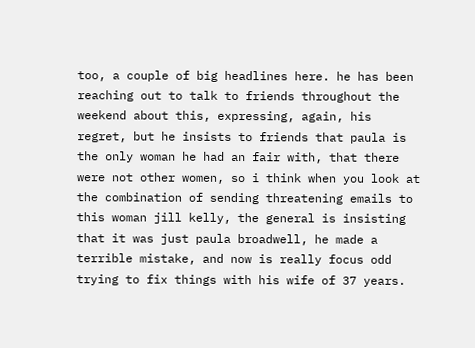too, a couple of big headlines here. he has been reaching out to talk to friends throughout the weekend about this, expressing, again, his regret, but he insists to friends that paula is the only woman he had an fair with, that there were not other women, so i think when you look at the combination of sending threatening emails to this woman jill kelly, the general is insisting that it was just paula broadwell, he made a terrible mistake, and now is really focus odd trying to fix things with his wife of 37 years.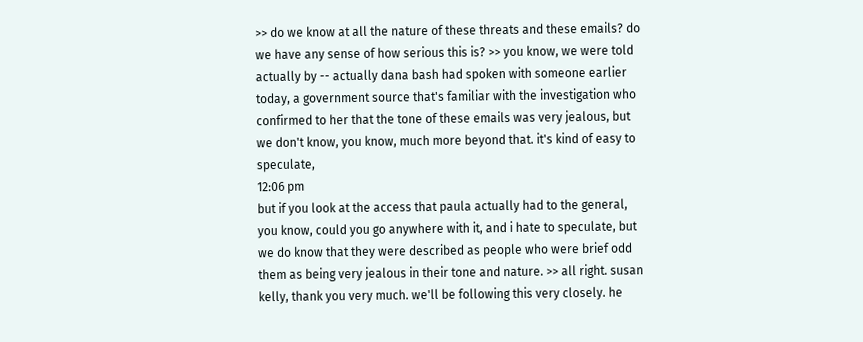>> do we know at all the nature of these threats and these emails? do we have any sense of how serious this is? >> you know, we were told actually by -- actually dana bash had spoken with someone earlier today, a government source that's familiar with the investigation who confirmed to her that the tone of these emails was very jealous, but we don't know, you know, much more beyond that. it's kind of easy to speculate,
12:06 pm
but if you look at the access that paula actually had to the general, you know, could you go anywhere with it, and i hate to speculate, but we do know that they were described as people who were brief odd them as being very jealous in their tone and nature. >> all right. susan kelly, thank you very much. we'll be following this very closely. he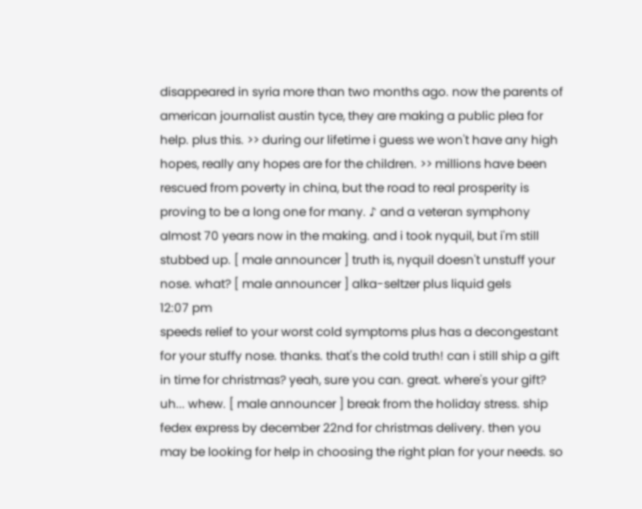disappeared in syria more than two months ago. now the parents of american journalist austin tyce, they are making a public plea for help. plus this. >> during our lifetime i guess we won't have any high hopes, really any hopes are for the children. >> millions have been rescued from poverty in china, but the road to real prosperity is proving to be a long one for many. ♪ and a veteran symphony almost 70 years now in the making. and i took nyquil, but i'm still stubbed up. [ male announcer ] truth is, nyquil doesn't unstuff your nose. what? [ male announcer ] alka-seltzer plus liquid gels
12:07 pm
speeds relief to your worst cold symptoms plus has a decongestant for your stuffy nose. thanks. that's the cold truth! can i still ship a gift in time for christmas? yeah, sure you can. great. where's your gift? uh... whew. [ male announcer ] break from the holiday stress. ship fedex express by december 22nd for christmas delivery. then you may be looking for help in choosing the right plan for your needs. so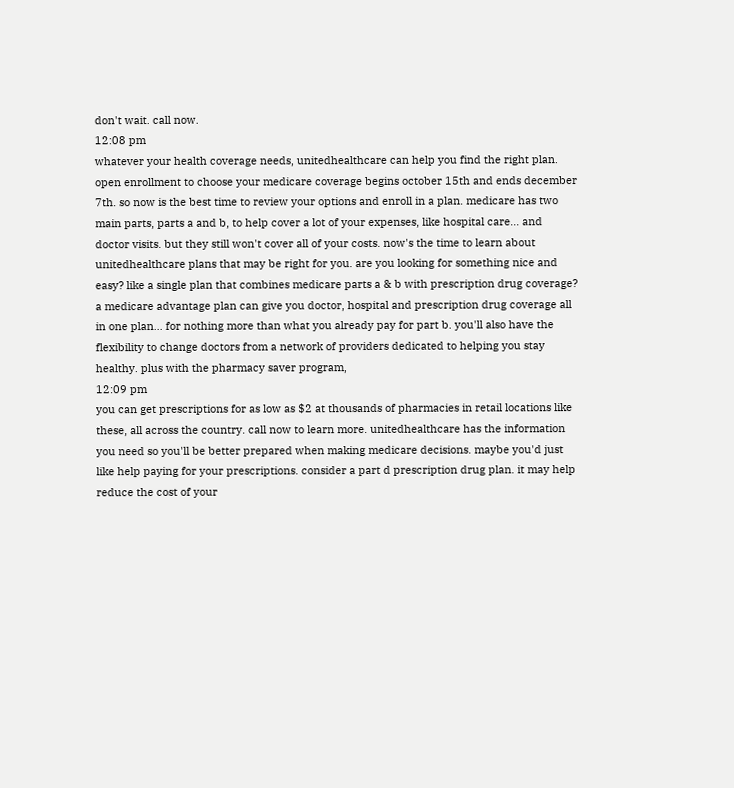don't wait. call now.
12:08 pm
whatever your health coverage needs, unitedhealthcare can help you find the right plan. open enrollment to choose your medicare coverage begins october 15th and ends december 7th. so now is the best time to review your options and enroll in a plan. medicare has two main parts, parts a and b, to help cover a lot of your expenses, like hospital care... and doctor visits. but they still won't cover all of your costs. now's the time to learn about unitedhealthcare plans that may be right for you. are you looking for something nice and easy? like a single plan that combines medicare parts a & b with prescription drug coverage? a medicare advantage plan can give you doctor, hospital and prescription drug coverage all in one plan... for nothing more than what you already pay for part b. you'll also have the flexibility to change doctors from a network of providers dedicated to helping you stay healthy. plus with the pharmacy saver program,
12:09 pm
you can get prescriptions for as low as $2 at thousands of pharmacies in retail locations like these, all across the country. call now to learn more. unitedhealthcare has the information you need so you'll be better prepared when making medicare decisions. maybe you'd just like help paying for your prescriptions. consider a part d prescription drug plan. it may help reduce the cost of your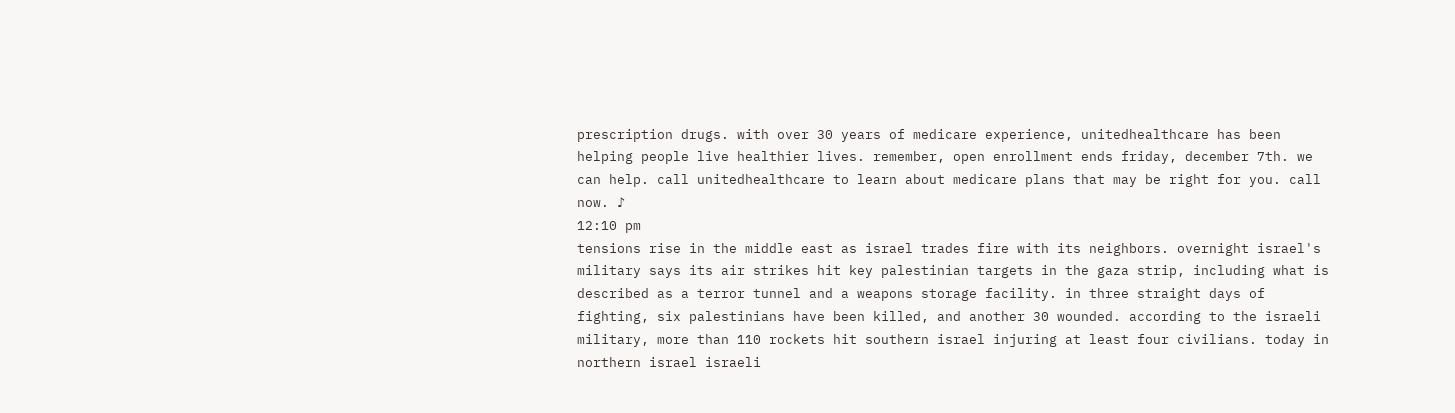prescription drugs. with over 30 years of medicare experience, unitedhealthcare has been helping people live healthier lives. remember, open enrollment ends friday, december 7th. we can help. call unitedhealthcare to learn about medicare plans that may be right for you. call now. ♪
12:10 pm
tensions rise in the middle east as israel trades fire with its neighbors. overnight israel's military says its air strikes hit key palestinian targets in the gaza strip, including what is described as a terror tunnel and a weapons storage facility. in three straight days of fighting, six palestinians have been killed, and another 30 wounded. according to the israeli military, more than 110 rockets hit southern israel injuring at least four civilians. today in northern israel israeli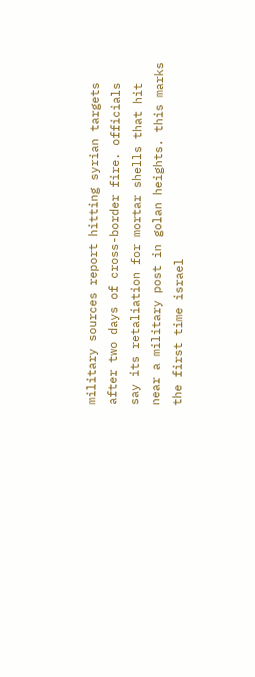military sources report hitting syrian targets after two days of cross-border fire. officials say its retaliation for mortar shells that hit near a military post in golan heights. this marks the first time israel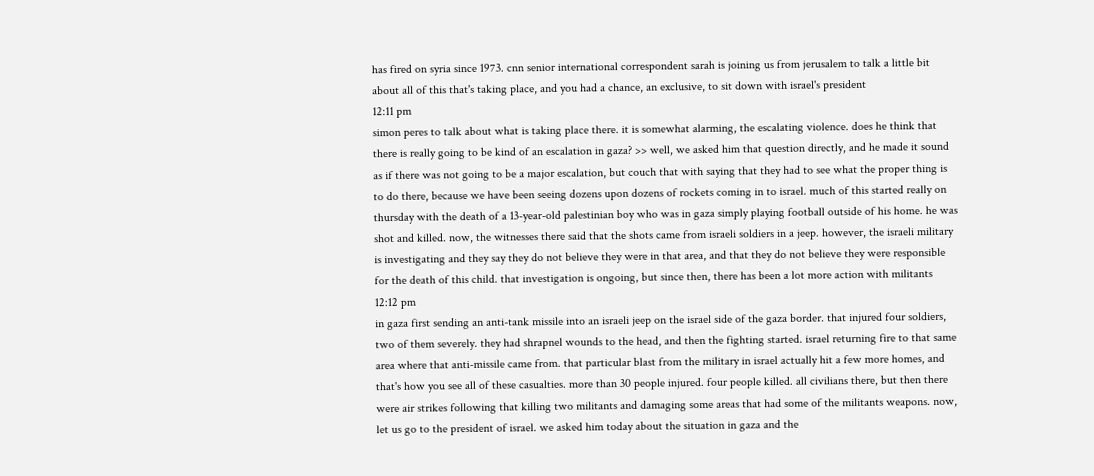has fired on syria since 1973. cnn senior international correspondent sarah is joining us from jerusalem to talk a little bit about all of this that's taking place, and you had a chance, an exclusive, to sit down with israel's president
12:11 pm
simon peres to talk about what is taking place there. it is somewhat alarming, the escalating violence. does he think that there is really going to be kind of an escalation in gaza? >> well, we asked him that question directly, and he made it sound as if there was not going to be a major escalation, but couch that with saying that they had to see what the proper thing is to do there, because we have been seeing dozens upon dozens of rockets coming in to israel. much of this started really on thursday with the death of a 13-year-old palestinian boy who was in gaza simply playing football outside of his home. he was shot and killed. now, the witnesses there said that the shots came from israeli soldiers in a jeep. however, the israeli military is investigating and they say they do not believe they were in that area, and that they do not believe they were responsible for the death of this child. that investigation is ongoing, but since then, there has been a lot more action with militants
12:12 pm
in gaza first sending an anti-tank missile into an israeli jeep on the israel side of the gaza border. that injured four soldiers, two of them severely. they had shrapnel wounds to the head, and then the fighting started. israel returning fire to that same area where that anti-missile came from. that particular blast from the military in israel actually hit a few more homes, and that's how you see all of these casualties. more than 30 people injured. four people killed. all civilians there, but then there were air strikes following that killing two militants and damaging some areas that had some of the militants weapons. now, let us go to the president of israel. we asked him today about the situation in gaza and the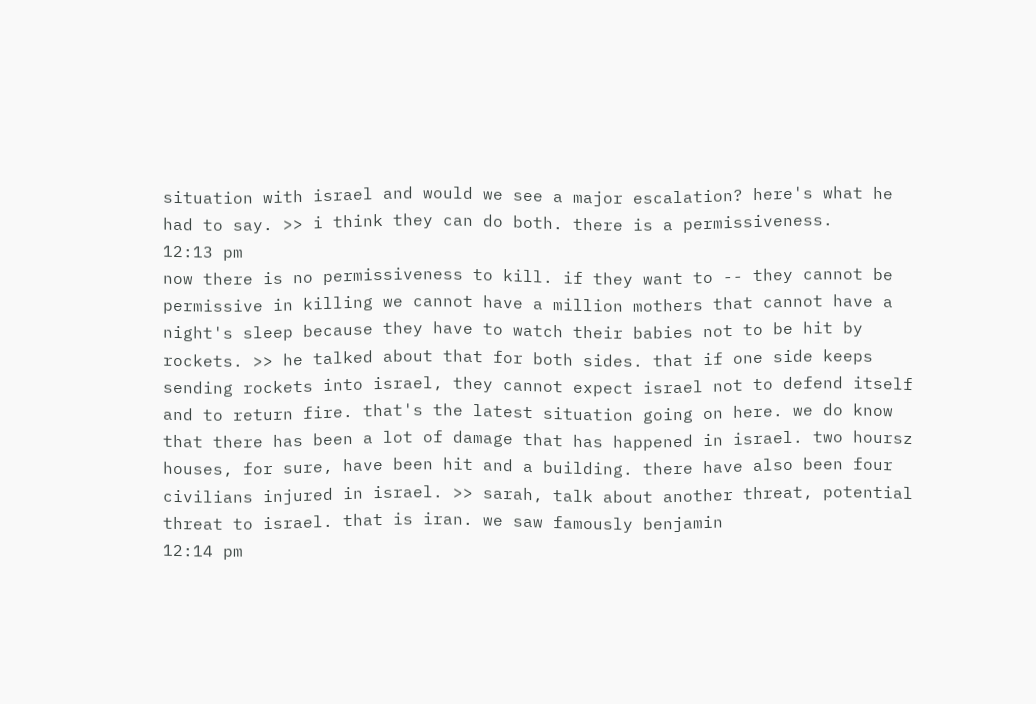situation with israel and would we see a major escalation? here's what he had to say. >> i think they can do both. there is a permissiveness.
12:13 pm
now there is no permissiveness to kill. if they want to -- they cannot be permissive in killing we cannot have a million mothers that cannot have a night's sleep because they have to watch their babies not to be hit by rockets. >> he talked about that for both sides. that if one side keeps sending rockets into israel, they cannot expect israel not to defend itself and to return fire. that's the latest situation going on here. we do know that there has been a lot of damage that has happened in israel. two hoursz houses, for sure, have been hit and a building. there have also been four civilians injured in israel. >> sarah, talk about another threat, potential threat to israel. that is iran. we saw famously benjamin
12:14 pm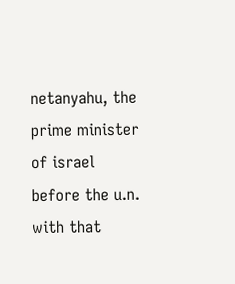netanyahu, the prime minister of israel before the u.n. with that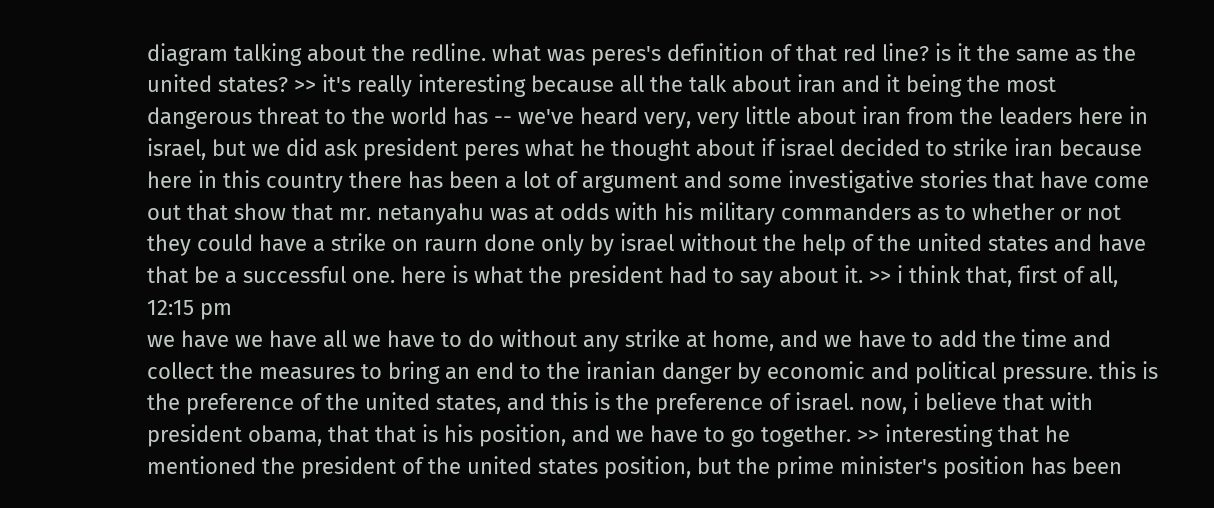diagram talking about the redline. what was peres's definition of that red line? is it the same as the united states? >> it's really interesting because all the talk about iran and it being the most dangerous threat to the world has -- we've heard very, very little about iran from the leaders here in israel, but we did ask president peres what he thought about if israel decided to strike iran because here in this country there has been a lot of argument and some investigative stories that have come out that show that mr. netanyahu was at odds with his military commanders as to whether or not they could have a strike on raurn done only by israel without the help of the united states and have that be a successful one. here is what the president had to say about it. >> i think that, first of all,
12:15 pm
we have we have all we have to do without any strike at home, and we have to add the time and collect the measures to bring an end to the iranian danger by economic and political pressure. this is the preference of the united states, and this is the preference of israel. now, i believe that with president obama, that that is his position, and we have to go together. >> interesting that he mentioned the president of the united states position, but the prime minister's position has been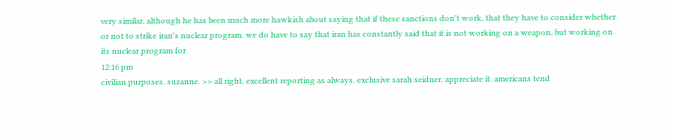very similar, although he has been much more hawkish about saying that if these sanctions don't work, that they have to consider whether or not to strike iran's nuclear program. we do have to say that iran has constantly said that it is not working on a weapon, but working on its nuclear program for
12:16 pm
civilian purposes. suzanne. >> all right. excellent reporting as always. exclusive sarah seidner, appreciate it. americans tend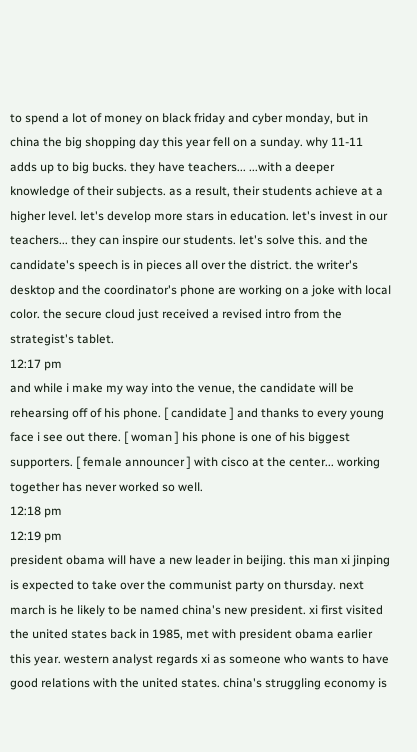to spend a lot of money on black friday and cyber monday, but in china the big shopping day this year fell on a sunday. why 11-11 adds up to big bucks. they have teachers... ...with a deeper knowledge of their subjects. as a result, their students achieve at a higher level. let's develop more stars in education. let's invest in our teachers... they can inspire our students. let's solve this. and the candidate's speech is in pieces all over the district. the writer's desktop and the coordinator's phone are working on a joke with local color. the secure cloud just received a revised intro from the strategist's tablet.
12:17 pm
and while i make my way into the venue, the candidate will be rehearsing off of his phone. [ candidate ] and thanks to every young face i see out there. [ woman ] his phone is one of his biggest supporters. [ female announcer ] with cisco at the center... working together has never worked so well.
12:18 pm
12:19 pm
president obama will have a new leader in beijing. this man xi jinping is expected to take over the communist party on thursday. next march is he likely to be named china's new president. xi first visited the united states back in 1985, met with president obama earlier this year. western analyst regards xi as someone who wants to have good relations with the united states. china's struggling economy is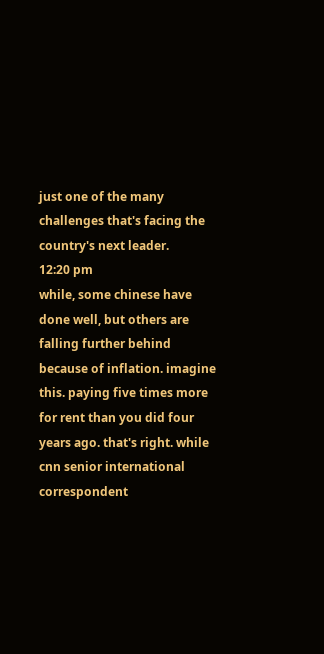just one of the many challenges that's facing the country's next leader.
12:20 pm
while, some chinese have done well, but others are falling further behind because of inflation. imagine this. paying five times more for rent than you did four years ago. that's right. while cnn senior international correspondent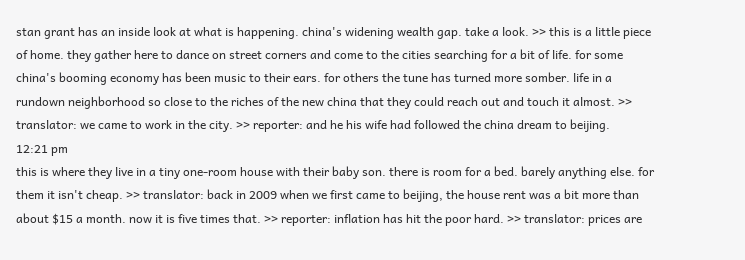stan grant has an inside look at what is happening. china's widening wealth gap. take a look. >> this is a little piece of home. they gather here to dance on street corners and come to the cities searching for a bit of life. for some china's booming economy has been music to their ears. for others the tune has turned more somber. life in a rundown neighborhood so close to the riches of the new china that they could reach out and touch it almost. >> translator: we came to work in the city. >> reporter: and he his wife had followed the china dream to beijing.
12:21 pm
this is where they live in a tiny one-room house with their baby son. there is room for a bed. barely anything else. for them it isn't cheap. >> translator: back in 2009 when we first came to beijing, the house rent was a bit more than about $15 a month. now it is five times that. >> reporter: inflation has hit the poor hard. >> translator: prices are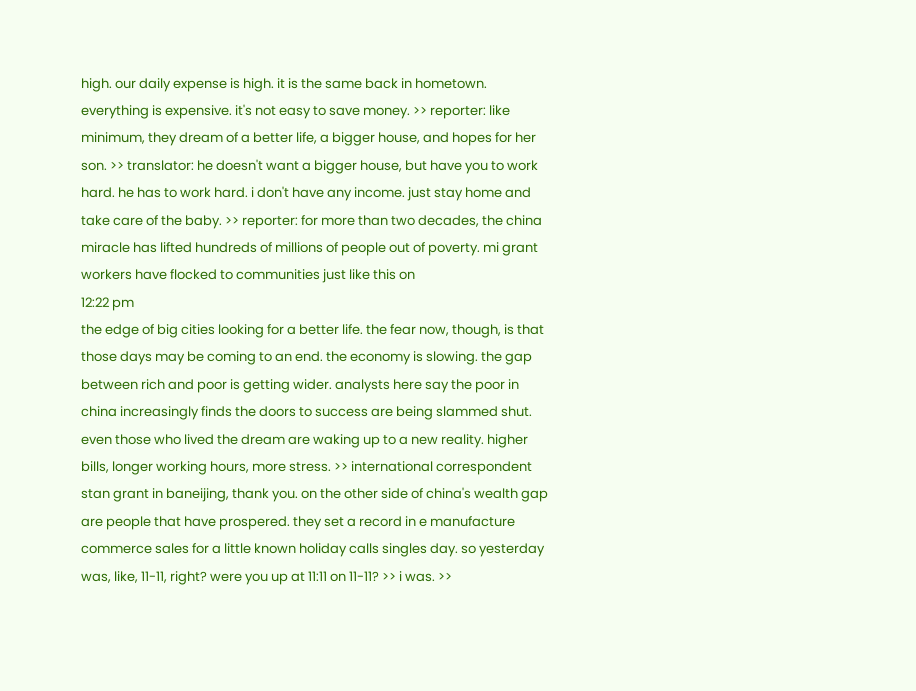high. our daily expense is high. it is the same back in hometown. everything is expensive. it's not easy to save money. >> reporter: like minimum, they dream of a better life, a bigger house, and hopes for her son. >> translator: he doesn't want a bigger house, but have you to work hard. he has to work hard. i don't have any income. just stay home and take care of the baby. >> reporter: for more than two decades, the china miracle has lifted hundreds of millions of people out of poverty. mi grant workers have flocked to communities just like this on
12:22 pm
the edge of big cities looking for a better life. the fear now, though, is that those days may be coming to an end. the economy is slowing. the gap between rich and poor is getting wider. analysts here say the poor in china increasingly finds the doors to success are being slammed shut. even those who lived the dream are waking up to a new reality. higher bills, longer working hours, more stress. >> international correspondent stan grant in baneijing, thank you. on the other side of china's wealth gap are people that have prospered. they set a record in e manufacture commerce sales for a little known holiday calls singles day. so yesterday was, like, 11-11, right? were you up at 11:11 on 11-11? >> i was. >>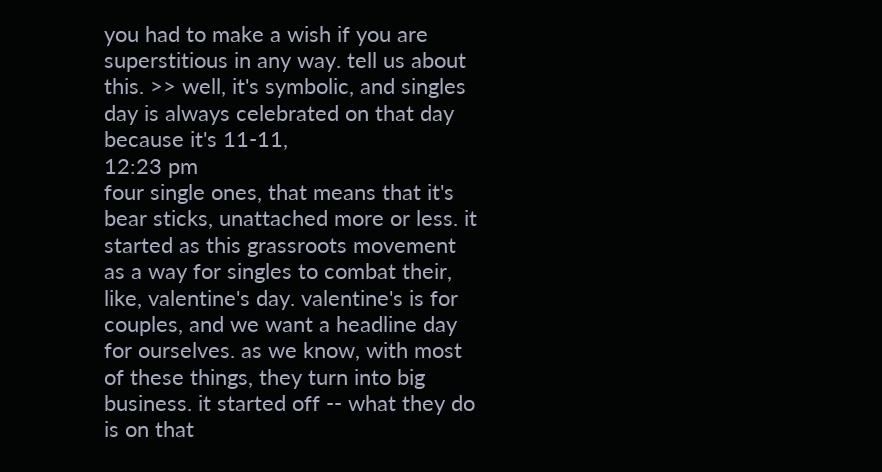you had to make a wish if you are superstitious in any way. tell us about this. >> well, it's symbolic, and singles day is always celebrated on that day because it's 11-11,
12:23 pm
four single ones, that means that it's bear sticks, unattached more or less. it started as this grassroots movement as a way for singles to combat their, like, valentine's day. valentine's is for couples, and we want a headline day for ourselves. as we know, with most of these things, they turn into big business. it started off -- what they do is on that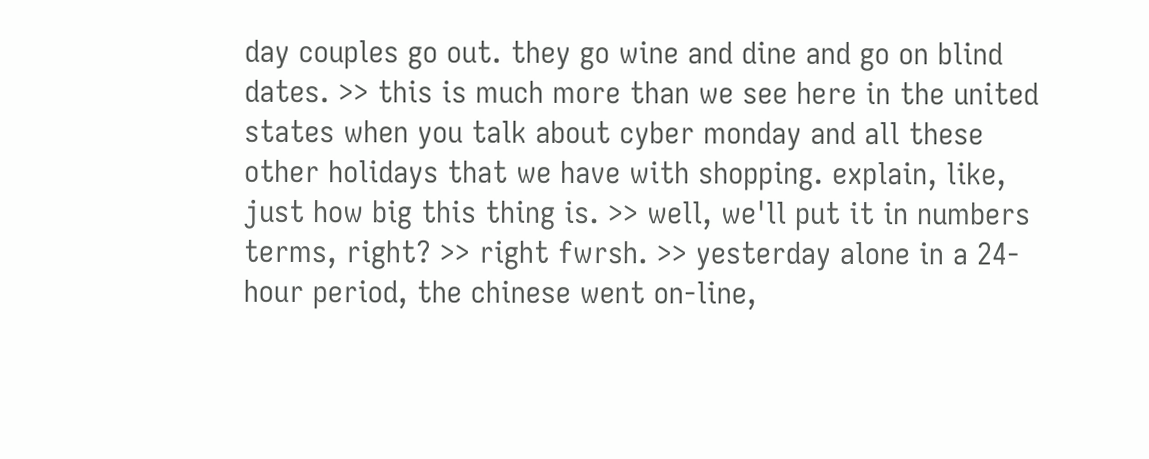day couples go out. they go wine and dine and go on blind dates. >> this is much more than we see here in the united states when you talk about cyber monday and all these other holidays that we have with shopping. explain, like, just how big this thing is. >> well, we'll put it in numbers terms, right? >> right fwrsh. >> yesterday alone in a 24-hour period, the chinese went on-line,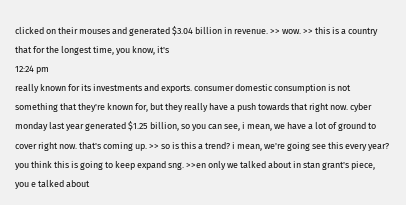clicked on their mouses and generated $3.04 billion in revenue. >> wow. >> this is a country that for the longest time, you know, it's
12:24 pm
really known for its investments and exports. consumer domestic consumption is not something that they're known for, but they really have a push towards that right now. cyber monday last year generated $1.25 billion, so you can see, i mean, we have a lot of ground to cover right now. that's coming up. >> so is this a trend? i mean, we're going see this every year? you think this is going to keep expand sng. >>en only we talked about in stan grant's piece, you e talked about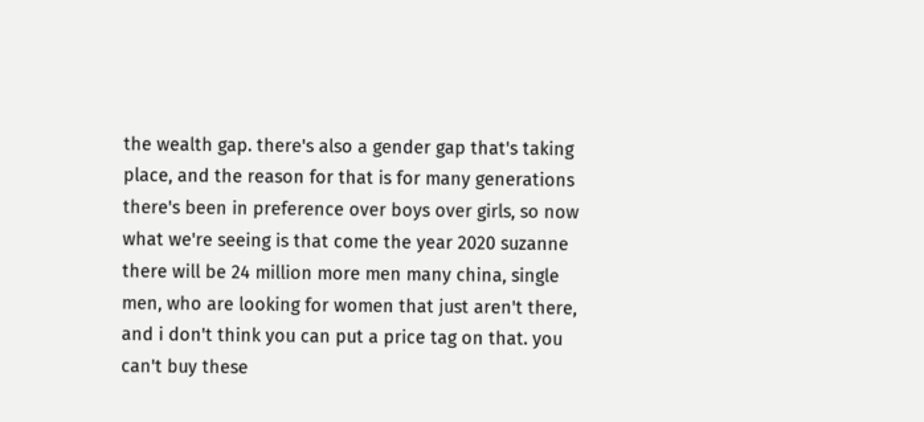the wealth gap. there's also a gender gap that's taking place, and the reason for that is for many generations there's been in preference over boys over girls, so now what we're seeing is that come the year 2020 suzanne there will be 24 million more men many china, single men, who are looking for women that just aren't there, and i don't think you can put a price tag on that. you can't buy these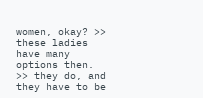women, okay? >> these ladies have many options then. >> they do, and they have to be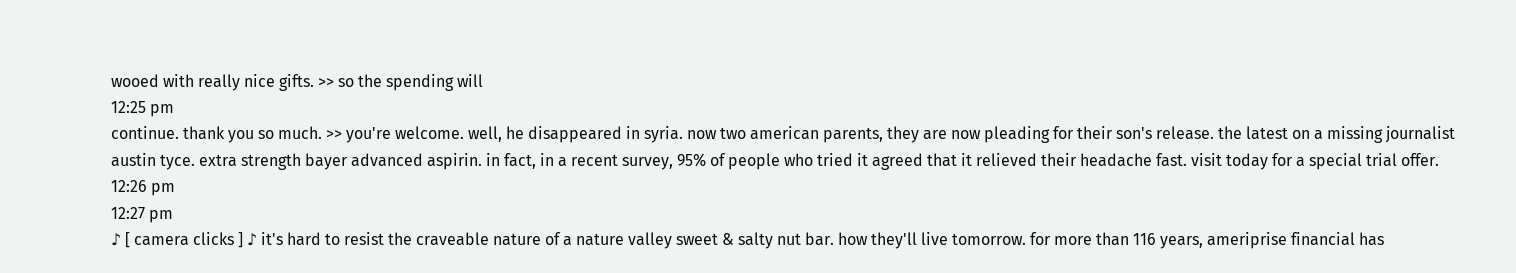wooed with really nice gifts. >> so the spending will
12:25 pm
continue. thank you so much. >> you're welcome. well, he disappeared in syria. now two american parents, they are now pleading for their son's release. the latest on a missing journalist austin tyce. extra strength bayer advanced aspirin. in fact, in a recent survey, 95% of people who tried it agreed that it relieved their headache fast. visit today for a special trial offer.
12:26 pm
12:27 pm
♪ [ camera clicks ] ♪ it's hard to resist the craveable nature of a nature valley sweet & salty nut bar. how they'll live tomorrow. for more than 116 years, ameriprise financial has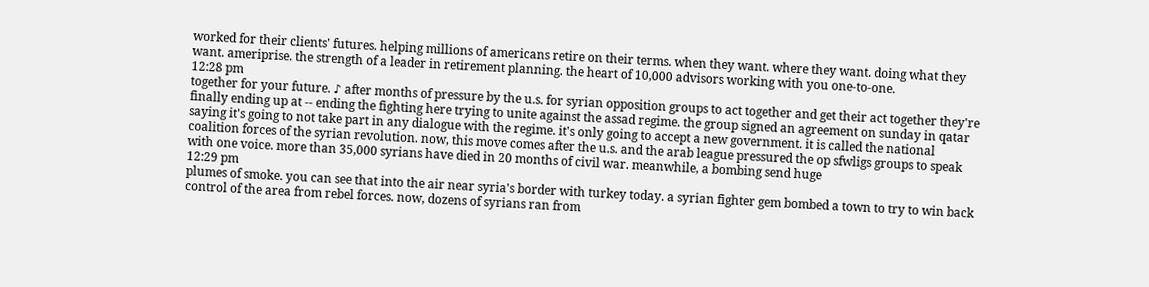worked for their clients' futures. helping millions of americans retire on their terms. when they want. where they want. doing what they want. ameriprise. the strength of a leader in retirement planning. the heart of 10,000 advisors working with you one-to-one.
12:28 pm
together for your future. ♪ after months of pressure by the u.s. for syrian opposition groups to act together and get their act together they're finally ending up at -- ending the fighting here trying to unite against the assad regime. the group signed an agreement on sunday in qatar saying it's going to not take part in any dialogue with the regime. it's only going to accept a new government. it is called the national coalition forces of the syrian revolution. now, this move comes after the u.s. and the arab league pressured the op sfwligs groups to speak with one voice. more than 35,000 syrians have died in 20 months of civil war. meanwhile, a bombing send huge
12:29 pm
plumes of smoke. you can see that into the air near syria's border with turkey today. a syrian fighter gem bombed a town to try to win back control of the area from rebel forces. now, dozens of syrians ran from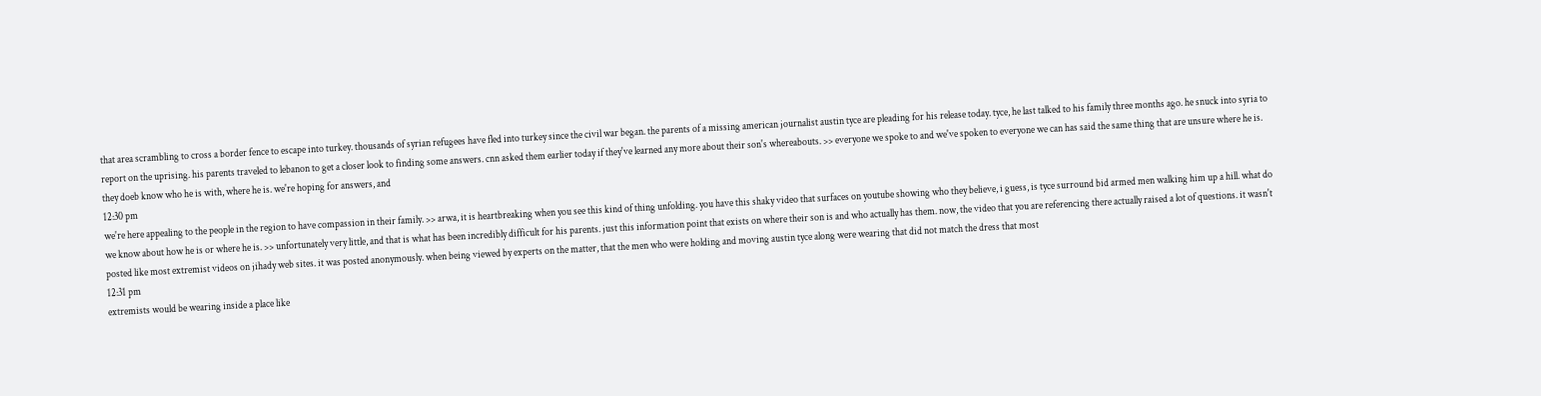that area scrambling to cross a border fence to escape into turkey. thousands of syrian refugees have fled into turkey since the civil war began. the parents of a missing american journalist austin tyce are pleading for his release today. tyce, he last talked to his family three months ago. he snuck into syria to report on the uprising. his parents traveled to lebanon to get a closer look to finding some answers. cnn asked them earlier today if they've learned any more about their son's whereabouts. >> everyone we spoke to and we've spoken to everyone we can has said the same thing that are unsure where he is. they doeb know who he is with, where he is. we're hoping for answers, and
12:30 pm
we're here appealing to the people in the region to have compassion in their family. >> arwa, it is heartbreaking when you see this kind of thing unfolding. you have this shaky video that surfaces on youtube showing who they believe, i guess, is tyce surround bid armed men walking him up a hill. what do we know about how he is or where he is. >> unfortunately very little, and that is what has been incredibly difficult for his parents. just this information point that exists on where their son is and who actually has them. now, the video that you are referencing there actually raised a lot of questions. it wasn't posted like most extremist videos on jihady web sites. it was posted anonymously. when being viewed by experts on the matter, that the men who were holding and moving austin tyce along were wearing that did not match the dress that most
12:31 pm
extremists would be wearing inside a place like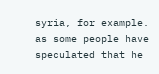syria, for example. as some people have speculated that he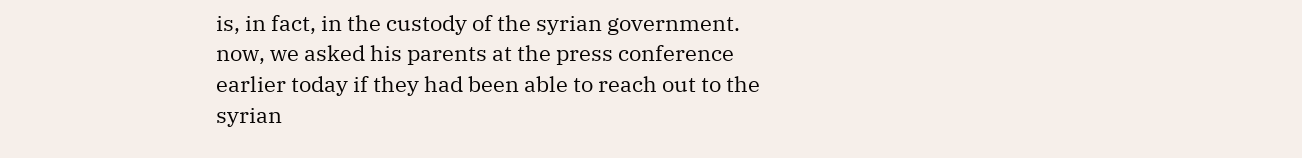is, in fact, in the custody of the syrian government. now, we asked his parents at the press conference earlier today if they had been able to reach out to the syrian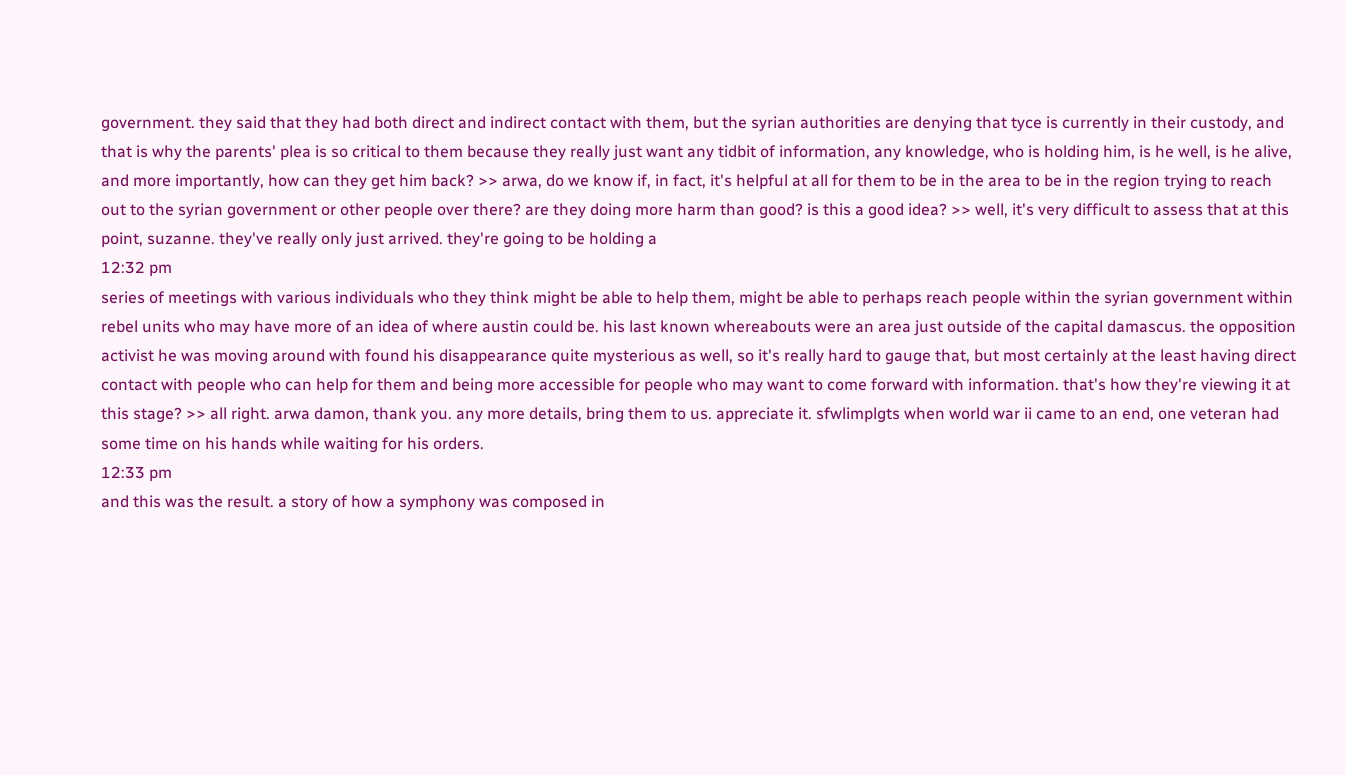government. they said that they had both direct and indirect contact with them, but the syrian authorities are denying that tyce is currently in their custody, and that is why the parents' plea is so critical to them because they really just want any tidbit of information, any knowledge, who is holding him, is he well, is he alive, and more importantly, how can they get him back? >> arwa, do we know if, in fact, it's helpful at all for them to be in the area to be in the region trying to reach out to the syrian government or other people over there? are they doing more harm than good? is this a good idea? >> well, it's very difficult to assess that at this point, suzanne. they've really only just arrived. they're going to be holding a
12:32 pm
series of meetings with various individuals who they think might be able to help them, might be able to perhaps reach people within the syrian government within rebel units who may have more of an idea of where austin could be. his last known whereabouts were an area just outside of the capital damascus. the opposition activist he was moving around with found his disappearance quite mysterious as well, so it's really hard to gauge that, but most certainly at the least having direct contact with people who can help for them and being more accessible for people who may want to come forward with information. that's how they're viewing it at this stage? >> all right. arwa damon, thank you. any more details, bring them to us. appreciate it. sfwlimplgts when world war ii came to an end, one veteran had some time on his hands while waiting for his orders.
12:33 pm
and this was the result. a story of how a symphony was composed in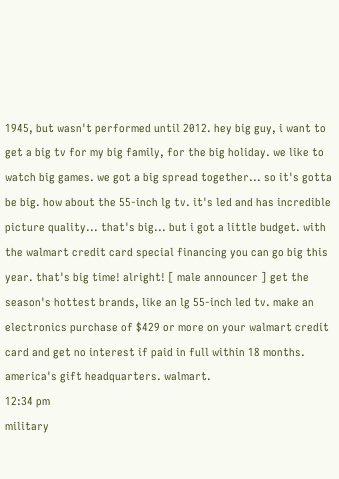1945, but wasn't performed until 2012. hey big guy, i want to get a big tv for my big family, for the big holiday. we like to watch big games. we got a big spread together... so it's gotta be big. how about the 55-inch lg tv. it's led and has incredible picture quality... that's big... but i got a little budget. with the walmart credit card special financing you can go big this year. that's big time! alright! [ male announcer ] get the season's hottest brands, like an lg 55-inch led tv. make an electronics purchase of $429 or more on your walmart credit card and get no interest if paid in full within 18 months. america's gift headquarters. walmart.
12:34 pm
military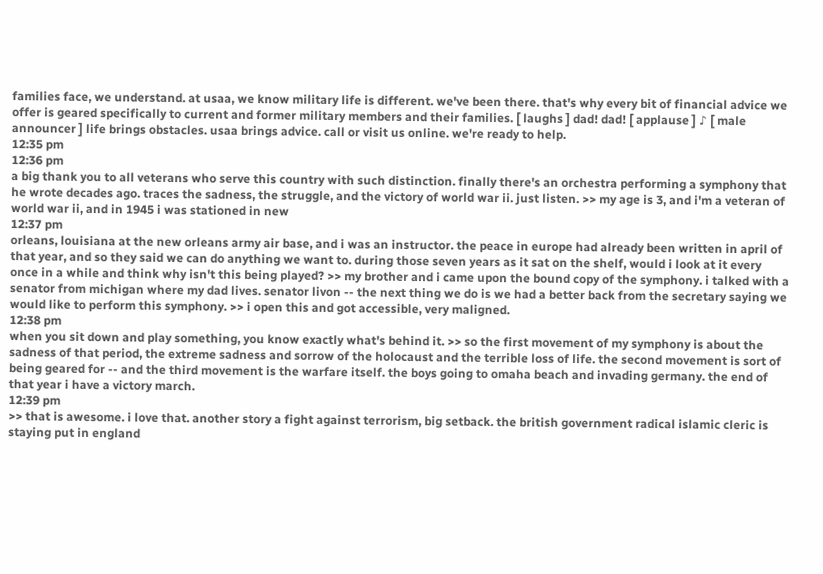families face, we understand. at usaa, we know military life is different. we've been there. that's why every bit of financial advice we offer is geared specifically to current and former military members and their families. [ laughs ] dad! dad! [ applause ] ♪ [ male announcer ] life brings obstacles. usaa brings advice. call or visit us online. we're ready to help.
12:35 pm
12:36 pm
a big thank you to all veterans who serve this country with such distinction. finally there's an orchestra performing a symphony that he wrote decades ago. traces the sadness, the struggle, and the victory of world war ii. just listen. >> my age is 3, and i'm a veteran of world war ii, and in 1945 i was stationed in new
12:37 pm
orleans, louisiana at the new orleans army air base, and i was an instructor. the peace in europe had already been written in april of that year, and so they said we can do anything we want to. during those seven years as it sat on the shelf, would i look at it every once in a while and think why isn't this being played? >> my brother and i came upon the bound copy of the symphony. i talked with a senator from michigan where my dad lives. senator livon -- the next thing we do is we had a better back from the secretary saying we would like to perform this symphony. >> i open this and got accessible, very maligned.
12:38 pm
when you sit down and play something, you know exactly what's behind it. >> so the first movement of my symphony is about the sadness of that period, the extreme sadness and sorrow of the holocaust and the terrible loss of life. the second movement is sort of being geared for -- and the third movement is the warfare itself. the boys going to omaha beach and invading germany. the end of that year i have a victory march.
12:39 pm
>> that is awesome. i love that. another story a fight against terrorism, big setback. the british government radical islamic cleric is staying put in england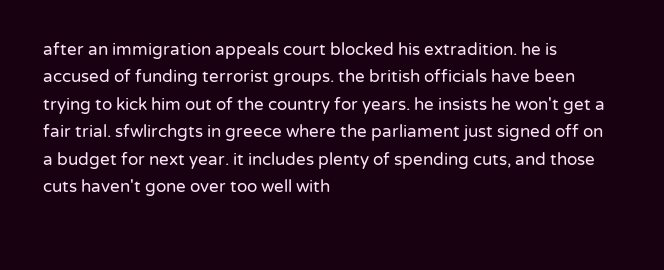after an immigration appeals court blocked his extradition. he is accused of funding terrorist groups. the british officials have been trying to kick him out of the country for years. he insists he won't get a fair trial. sfwlirchgts in greece where the parliament just signed off on a budget for next year. it includes plenty of spending cuts, and those cuts haven't gone over too well with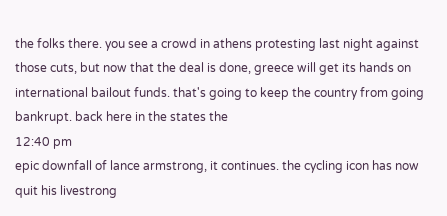the folks there. you see a crowd in athens protesting last night against those cuts, but now that the deal is done, greece will get its hands on international bailout funds. that's going to keep the country from going bankrupt. back here in the states the
12:40 pm
epic downfall of lance armstrong, it continues. the cycling icon has now quit his livestrong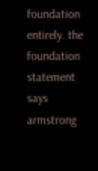foundation entirely. the foundation statement says armstrong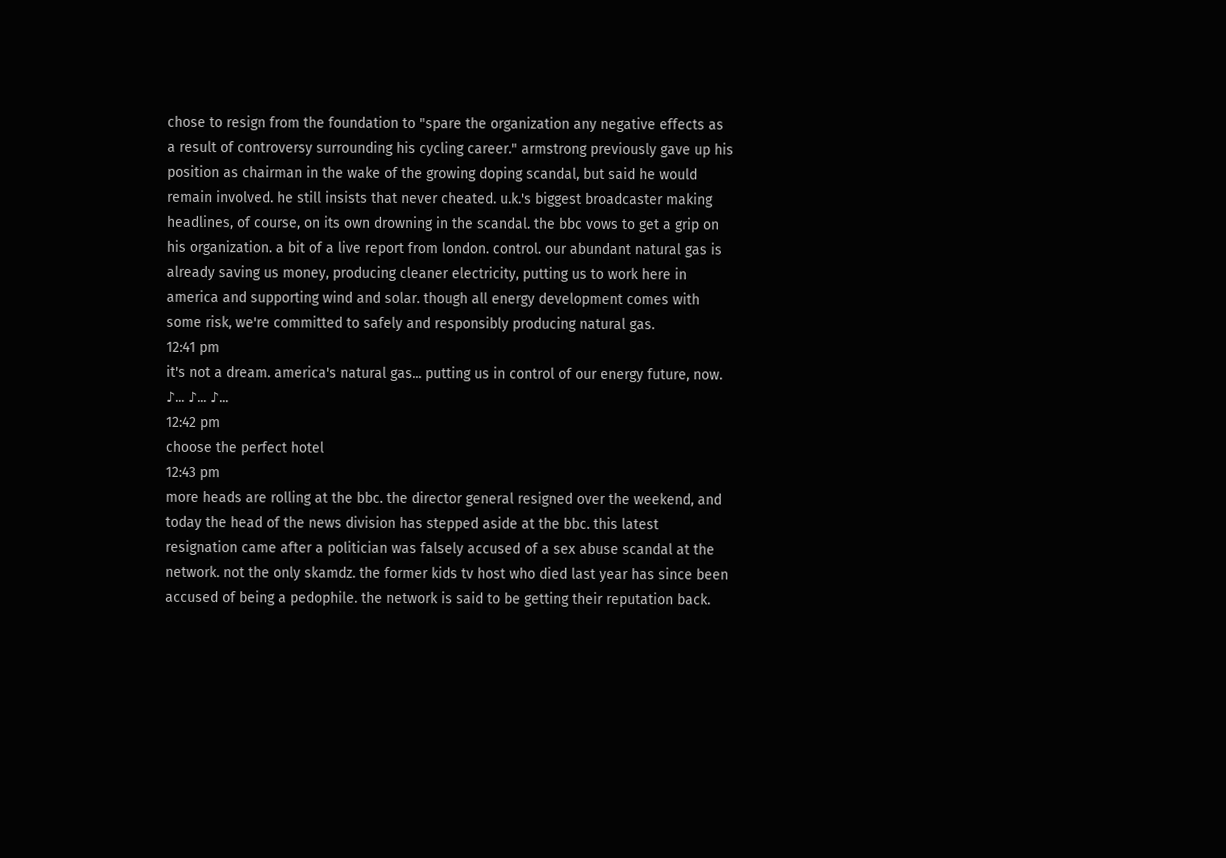chose to resign from the foundation to "spare the organization any negative effects as a result of controversy surrounding his cycling career." armstrong previously gave up his position as chairman in the wake of the growing doping scandal, but said he would remain involved. he still insists that never cheated. u.k.'s biggest broadcaster making headlines, of course, on its own drowning in the scandal. the bbc vows to get a grip on his organization. a bit of a live report from london. control. our abundant natural gas is already saving us money, producing cleaner electricity, putting us to work here in america and supporting wind and solar. though all energy development comes with some risk, we're committed to safely and responsibly producing natural gas.
12:41 pm
it's not a dream. america's natural gas... putting us in control of our energy future, now. ♪... ♪... ♪...
12:42 pm
choose the perfect hotel
12:43 pm
more heads are rolling at the bbc. the director general resigned over the weekend, and today the head of the news division has stepped aside at the bbc. this latest resignation came after a politician was falsely accused of a sex abuse scandal at the network. not the only skamdz. the former kids tv host who died last year has since been accused of being a pedophile. the network is said to be getting their reputation back.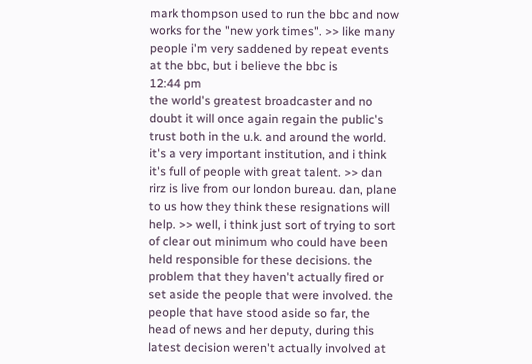mark thompson used to run the bbc and now works for the "new york times". >> like many people i'm very saddened by repeat events at the bbc, but i believe the bbc is
12:44 pm
the world's greatest broadcaster and no doubt it will once again regain the public's trust both in the u.k. and around the world. it's a very important institution, and i think it's full of people with great talent. >> dan rirz is live from our london bureau. dan, plane to us how they think these resignations will help. >> well, i think just sort of trying to sort of clear out minimum who could have been held responsible for these decisions. the problem that they haven't actually fired or set aside the people that were involved. the people that have stood aside so far, the head of news and her deputy, during this latest decision weren't actually involved at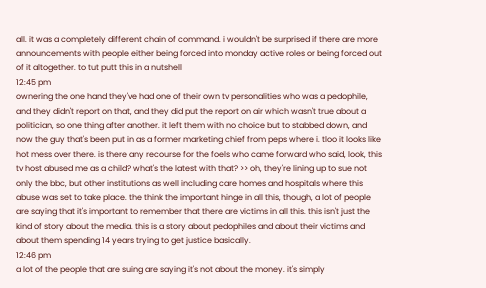all. it was a completely different chain of command. i wouldn't be surprised if there are more announcements with people either being forced into monday active roles or being forced out of it altogether. to tut putt this in a nutshell
12:45 pm
ownering the one hand they've had one of their own tv personalities who was a pedophile, and they didn't report on that, and they did put the report on air which wasn't true about a politician, so one thing after another. it left them with no choice but to stabbed down, and now the guy that's been put in as a former marketing chief from peps where i. tloo it looks like hot mess over there. is there any recourse for the foels who came forward who said, look, this tv host abused me as a child? what's the latest with that? >> oh, they're lining up to sue not only the bbc, but other institutions as well including care homes and hospitals where this abuse was set to take place. the think the important hinge in all this, though, a lot of people are saying that it's important to remember that there are victims in all this. this isn't just the kind of story about the media. this is a story about pedophiles and about their victims and about them spending 14 years trying to get justice basically.
12:46 pm
a lot of the people that are suing are saying it's not about the money. it's simply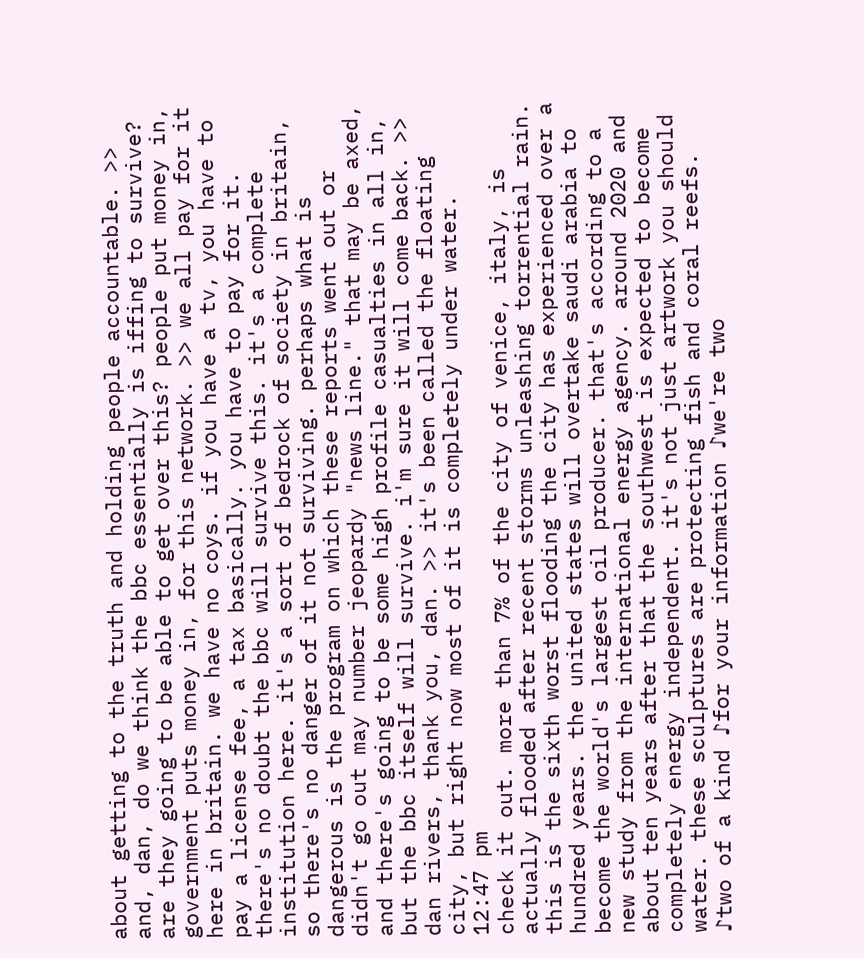about getting to the truth and holding people accountable. >> and, dan, do we think the bbc essentially is iffing to survive? are they going to be able to get over this? people put money in, government puts money in, for this network. >> we all pay for it here in britain. we have no coys. if you have a tv, you have to pay a license fee, a tax basically. you have to pay for it. there's no doubt the bbc will survive this. it's a complete institution here. it's a sort of bedrock of society in britain, so there's no danger of it not surviving. perhaps what is dangerous is the program on which these reports went out or didn't go out may number jeopardy "news line." that may be axed, and there's going to be some high profile casualties in all in, but the bbc itself will survive. i'm sure it will come back. >> dan rivers, thank you, dan. >> it's been called the floating city, but right now most of it is completely under water.
12:47 pm
check it out. more than 7% of the city of venice, italy, is actually flooded after recent storms unleashing torrential rain. this is the sixth worst flooding the city has experienced over a hundred years. the united states will overtake saudi arabia to become the world's largest oil producer. that's according to a new study from the international energy agency. around 2020 and about ten years after that the southwest is expected to become completely energy independent. it's not just artwork you should water. these sculptures are protecting fish and coral reefs. ♪two of a kind ♪for your information ♪we're two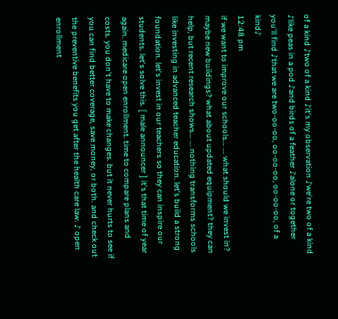of a kind ♪two of a kind ♪it's my observation ♪we're two of a kind ♪like peas in a pod ♪and birds of a feather ♪alone or together you'll find ♪that we are two-oo-oo, oo-oo-oo, oo-oo-oo, of a kind♪
12:48 pm
if we want to improve our schools... ... what should we invest in? maybe new buildings? what about updated equipment? they can help, but recent research shows... ... nothing transforms schools like investing in advanced teacher education. let's build a strong foundation. let's invest in our teachers so they can inspire our students. let's solve this. [ male announcer ] it's that time of year again. medicare open enrollment. time to compare plans and costs. you don't have to make changes. but it never hurts to see if you can find better coverage, save money, or both. and check out the preventive benefits you get after the health care law. ♪ open enrollment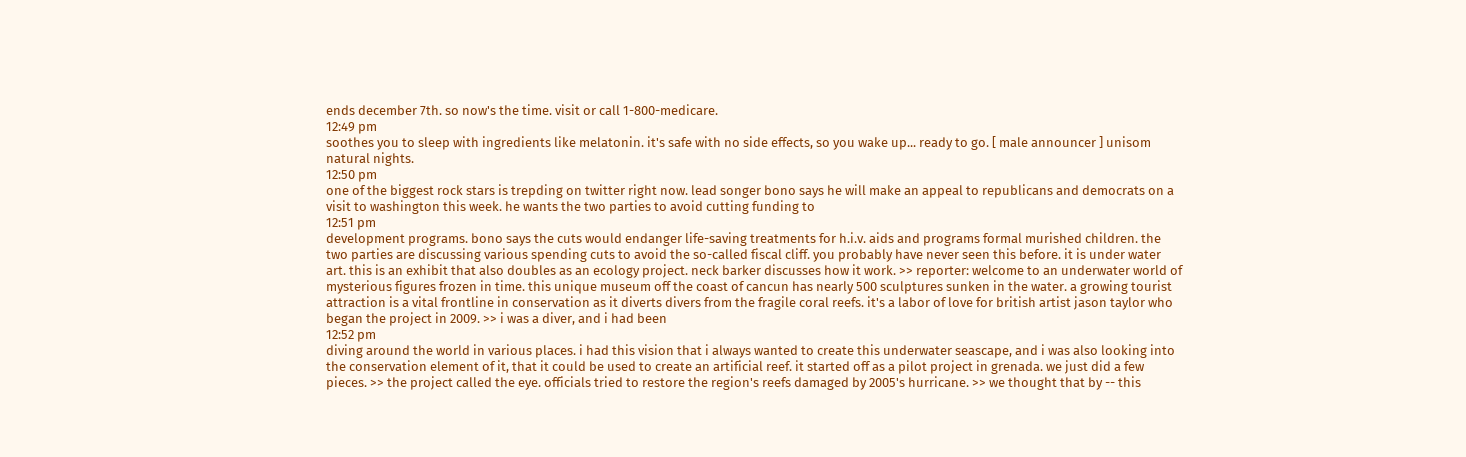ends december 7th. so now's the time. visit or call 1-800-medicare.
12:49 pm
soothes you to sleep with ingredients like melatonin. it's safe with no side effects, so you wake up... ready to go. [ male announcer ] unisom natural nights.
12:50 pm
one of the biggest rock stars is trepding on twitter right now. lead songer bono says he will make an appeal to republicans and democrats on a visit to washington this week. he wants the two parties to avoid cutting funding to
12:51 pm
development programs. bono says the cuts would endanger life-saving treatments for h.i.v. aids and programs formal murished children. the two parties are discussing various spending cuts to avoid the so-called fiscal cliff. you probably have never seen this before. it is under water art. this is an exhibit that also doubles as an ecology project. neck barker discusses how it work. >> reporter: welcome to an underwater world of mysterious figures frozen in time. this unique museum off the coast of cancun has nearly 500 sculptures sunken in the water. a growing tourist attraction is a vital frontline in conservation as it diverts divers from the fragile coral reefs. it's a labor of love for british artist jason taylor who began the project in 2009. >> i was a diver, and i had been
12:52 pm
diving around the world in various places. i had this vision that i always wanted to create this underwater seascape, and i was also looking into the conservation element of it, that it could be used to create an artificial reef. it started off as a pilot project in grenada. we just did a few pieces. >> the project called the eye. officials tried to restore the region's reefs damaged by 2005's hurricane. >> we thought that by -- this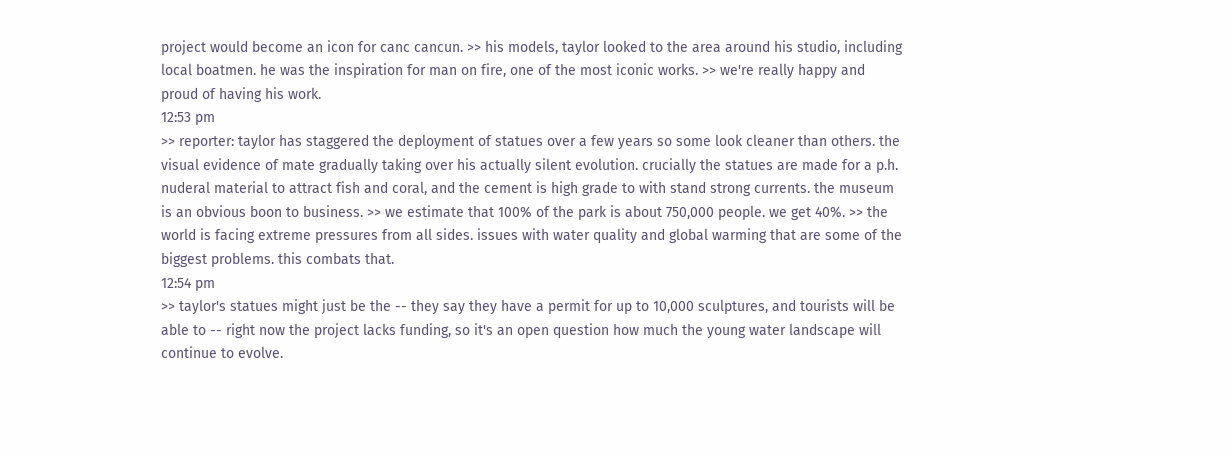project would become an icon for canc cancun. >> his models, taylor looked to the area around his studio, including local boatmen. he was the inspiration for man on fire, one of the most iconic works. >> we're really happy and proud of having his work.
12:53 pm
>> reporter: taylor has staggered the deployment of statues over a few years so some look cleaner than others. the visual evidence of mate gradually taking over his actually silent evolution. crucially the statues are made for a p.h. nuderal material to attract fish and coral, and the cement is high grade to with stand strong currents. the museum is an obvious boon to business. >> we estimate that 100% of the park is about 750,000 people. we get 40%. >> the world is facing extreme pressures from all sides. issues with water quality and global warming that are some of the biggest problems. this combats that.
12:54 pm
>> taylor's statues might just be the -- they say they have a permit for up to 10,000 sculptures, and tourists will be able to -- right now the project lacks funding, so it's an open question how much the young water landscape will continue to evolve.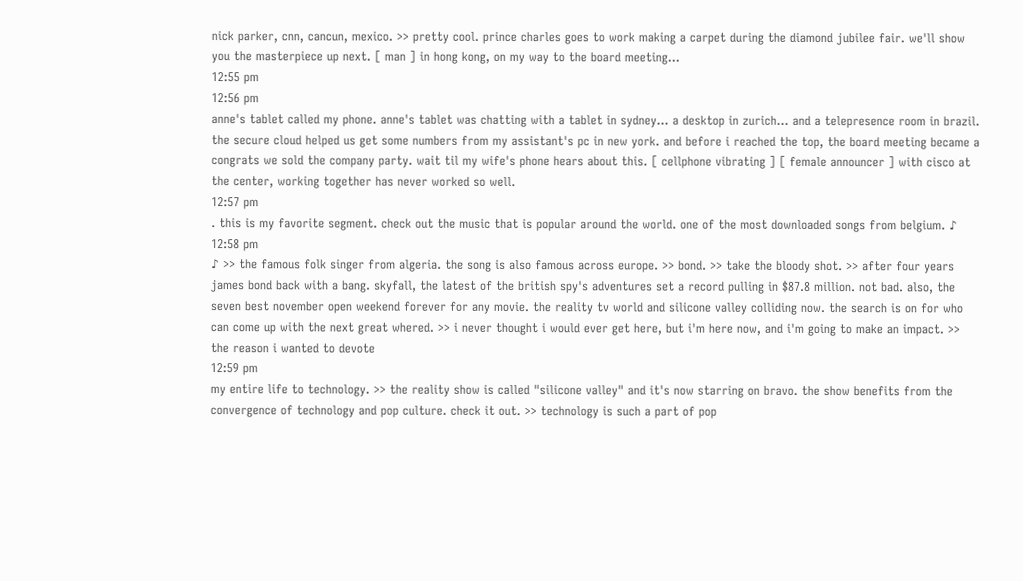nick parker, cnn, cancun, mexico. >> pretty cool. prince charles goes to work making a carpet during the diamond jubilee fair. we'll show you the masterpiece up next. [ man ] in hong kong, on my way to the board meeting...
12:55 pm
12:56 pm
anne's tablet called my phone. anne's tablet was chatting with a tablet in sydney... a desktop in zurich... and a telepresence room in brazil. the secure cloud helped us get some numbers from my assistant's pc in new york. and before i reached the top, the board meeting became a congrats we sold the company party. wait til my wife's phone hears about this. [ cellphone vibrating ] [ female announcer ] with cisco at the center, working together has never worked so well.
12:57 pm
. this is my favorite segment. check out the music that is popular around the world. one of the most downloaded songs from belgium. ♪
12:58 pm
♪ >> the famous folk singer from algeria. the song is also famous across europe. >> bond. >> take the bloody shot. >> after four years james bond back with a bang. skyfall, the latest of the british spy's adventures set a record pulling in $87.8 million. not bad. also, the seven best november open weekend forever for any movie. the reality tv world and silicone valley colliding now. the search is on for who can come up with the next great whered. >> i never thought i would ever get here, but i'm here now, and i'm going to make an impact. >> the reason i wanted to devote
12:59 pm
my entire life to technology. >> the reality show is called "silicone valley" and it's now starring on bravo. the show benefits from the convergence of technology and pop culture. check it out. >> technology is such a part of pop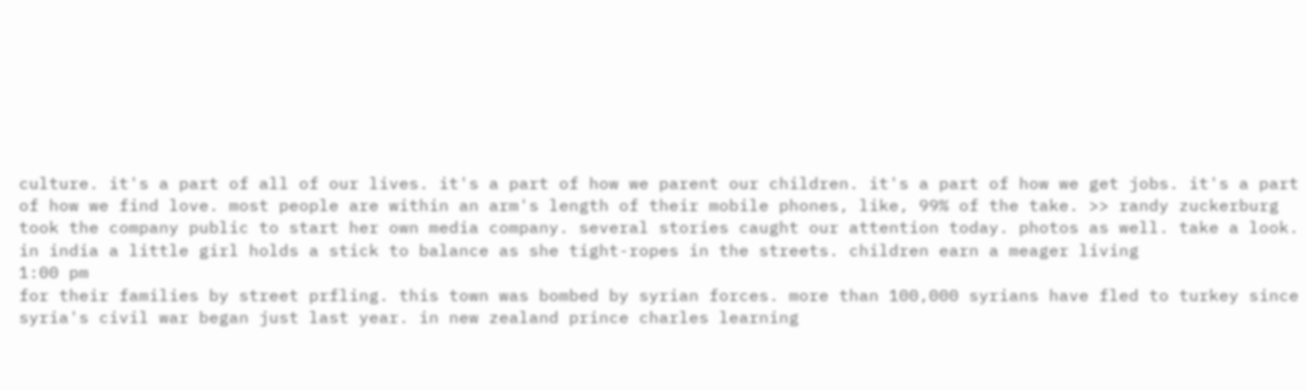culture. it's a part of all of our lives. it's a part of how we parent our children. it's a part of how we get jobs. it's a part of how we find love. most people are within an arm's length of their mobile phones, like, 99% of the take. >> randy zuckerburg took the company public to start her own media company. several stories caught our attention today. photos as well. take a look. in india a little girl holds a stick to balance as she tight-ropes in the streets. children earn a meager living
1:00 pm
for their families by street prfling. this town was bombed by syrian forces. more than 100,000 syrians have fled to turkey since syria's civil war began just last year. in new zealand prince charles learning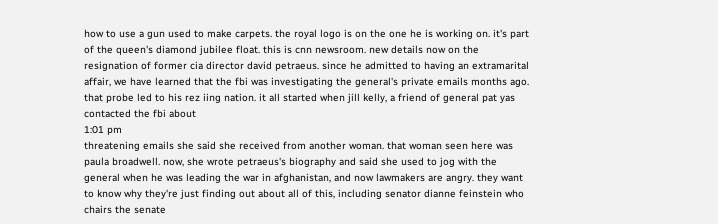how to use a gun used to make carpets. the royal logo is on the one he is working on. it's part of the queen's diamond jubilee float. this is cnn newsroom. new details now on the resignation of former cia director david petraeus. since he admitted to having an extramarital affair, we have learned that the fbi was investigating the general's private emails months ago. that probe led to his rez iing nation. it all started when jill kelly, a friend of general pat yas contacted the fbi about
1:01 pm
threatening emails she said she received from another woman. that woman seen here was paula broadwell. now, she wrote petraeus's biography and said she used to jog with the general when he was leading the war in afghanistan, and now lawmakers are angry. they want to know why they're just finding out about all of this, including senator dianne feinstein who chairs the senate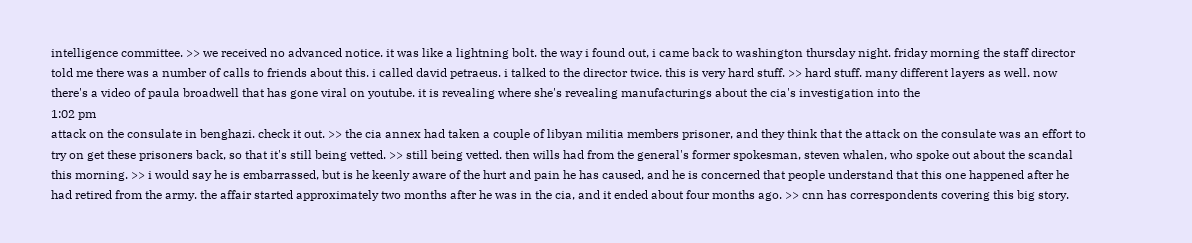intelligence committee. >> we received no advanced notice. it was like a lightning bolt. the way i found out, i came back to washington thursday night. friday morning the staff director told me there was a number of calls to friends about this. i called david petraeus. i talked to the director twice. this is very hard stuff. >> hard stuff. many different layers as well. now there's a video of paula broadwell that has gone viral on youtube. it is revealing where she's revealing manufacturings about the cia's investigation into the
1:02 pm
attack on the consulate in benghazi. check it out. >> the cia annex had taken a couple of libyan militia members prisoner, and they think that the attack on the consulate was an effort to try on get these prisoners back, so that it's still being vetted. >> still being vetted. then wills had from the general's former spokesman, steven whalen, who spoke out about the scandal this morning. >> i would say he is embarrassed, but is he keenly aware of the hurt and pain he has caused, and he is concerned that people understand that this one happened after he had retired from the army. the affair started approximately two months after he was in the cia, and it ended about four months ago. >> cnn has correspondents covering this big story.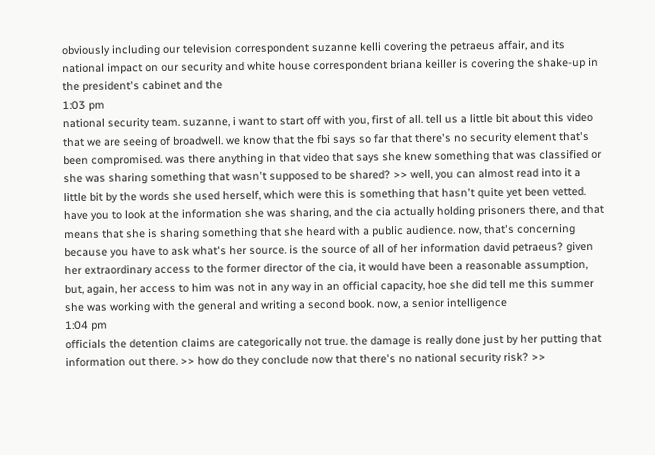obviously including our television correspondent suzanne kelli covering the petraeus affair, and its national impact on our security and white house correspondent briana keiller is covering the shake-up in the president's cabinet and the
1:03 pm
national security team. suzanne, i want to start off with you, first of all. tell us a little bit about this video that we are seeing of broadwell. we know that the fbi says so far that there's no security element that's been compromised. was there anything in that video that says she knew something that was classified or she was sharing something that wasn't supposed to be shared? >> well, you can almost read into it a little bit by the words she used herself, which were this is something that hasn't quite yet been vetted. have you to look at the information she was sharing, and the cia actually holding prisoners there, and that means that she is sharing something that she heard with a public audience. now, that's concerning because you have to ask what's her source. is the source of all of her information david petraeus? given her extraordinary access to the former director of the cia, it would have been a reasonable assumption, but, again, her access to him was not in any way in an official capacity, hoe she did tell me this summer she was working with the general and writing a second book. now, a senior intelligence
1:04 pm
officials the detention claims are categorically not true. the damage is really done just by her putting that information out there. >> how do they conclude now that there's no national security risk? >>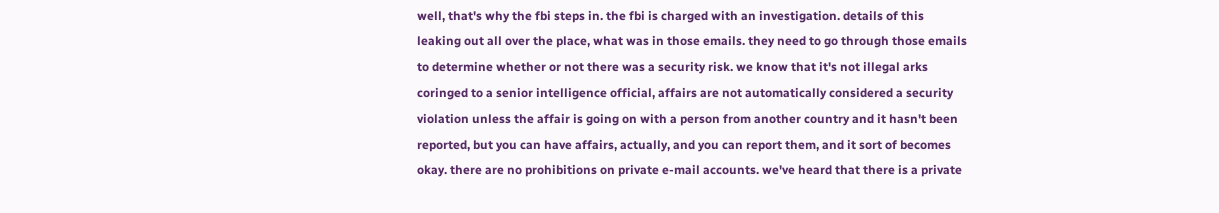well, that's why the fbi steps in. the fbi is charged with an investigation. details of this leaking out all over the place, what was in those emails. they need to go through those emails to determine whether or not there was a security risk. we know that it's not illegal arks coringed to a senior intelligence official, affairs are not automatically considered a security violation unless the affair is going on with a person from another country and it hasn't been reported, but you can have affairs, actually, and you can report them, and it sort of becomes okay. there are no prohibitions on private e-mail accounts. we've heard that there is a private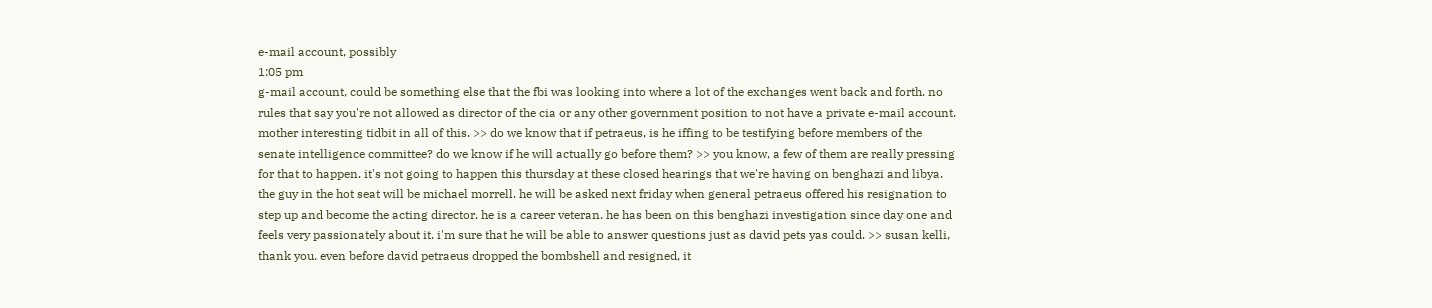e-mail account, possibly
1:05 pm
g-mail account, could be something else that the fbi was looking into where a lot of the exchanges went back and forth. no rules that say you're not allowed as director of the cia or any other government position to not have a private e-mail account. mother interesting tidbit in all of this. >> do we know that if petraeus, is he iffing to be testifying before members of the senate intelligence committee? do we know if he will actually go before them? >> you know, a few of them are really pressing for that to happen. it's not going to happen this thursday at these closed hearings that we're having on benghazi and libya. the guy in the hot seat will be michael morrell. he will be asked next friday when general petraeus offered his resignation to step up and become the acting director. he is a career veteran. he has been on this benghazi investigation since day one and feels very passionately about it. i'm sure that he will be able to answer questions just as david pets yas could. >> susan kelli, thank you. even before david petraeus dropped the bombshell and resigned, it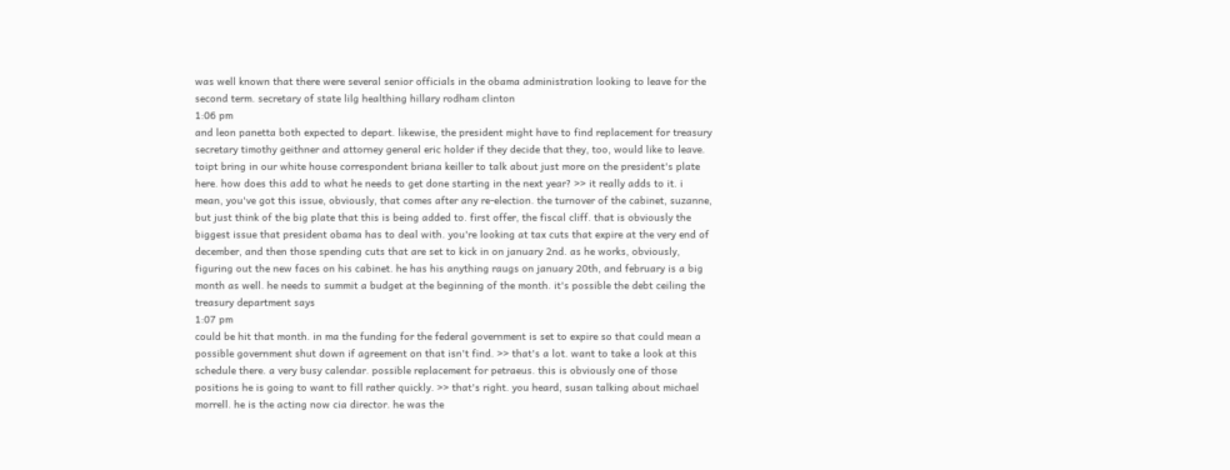was well known that there were several senior officials in the obama administration looking to leave for the second term. secretary of state lilg healthing hillary rodham clinton
1:06 pm
and leon panetta both expected to depart. likewise, the president might have to find replacement for treasury secretary timothy geithner and attorney general eric holder if they decide that they, too, would like to leave. toipt bring in our white house correspondent briana keiller to talk about just more on the president's plate here. how does this add to what he needs to get done starting in the next year? >> it really adds to it. i mean, you've got this issue, obviously, that comes after any re-election. the turnover of the cabinet, suzanne, but just think of the big plate that this is being added to. first offer, the fiscal cliff. that is obviously the biggest issue that president obama has to deal with. you're looking at tax cuts that expire at the very end of december, and then those spending cuts that are set to kick in on january 2nd. as he works, obviously, figuring out the new faces on his cabinet. he has his anything raugs on january 20th, and february is a big month as well. he needs to summit a budget at the beginning of the month. it's possible the debt ceiling the treasury department says
1:07 pm
could be hit that month. in ma the funding for the federal government is set to expire so that could mean a possible government shut down if agreement on that isn't find. >> that's a lot. want to take a look at this schedule there. a very busy calendar. possible replacement for petraeus. this is obviously one of those positions he is going to want to fill rather quickly. >> that's right. you heard, susan talking about michael morrell. he is the acting now cia director. he was the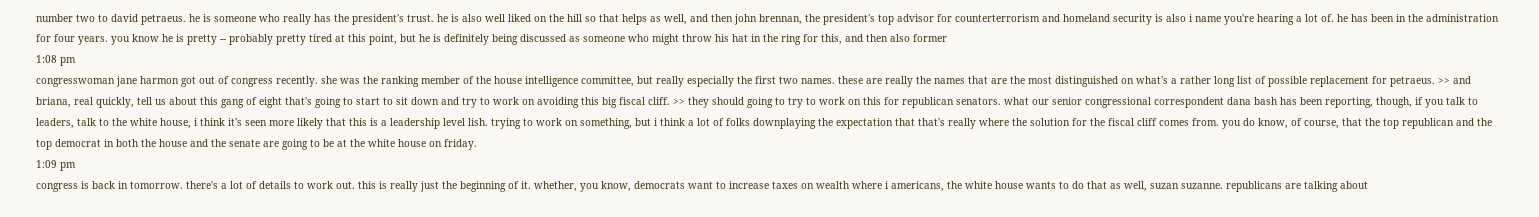number two to david petraeus. he is someone who really has the president's trust. he is also well liked on the hill so that helps as well, and then john brennan, the president's top advisor for counterterrorism and homeland security is also i name you're hearing a lot of. he has been in the administration for four years. you know he is pretty -- probably pretty tired at this point, but he is definitely being discussed as someone who might throw his hat in the ring for this, and then also former
1:08 pm
congresswoman jane harmon got out of congress recently. she was the ranking member of the house intelligence committee, but really especially the first two names. these are really the names that are the most distinguished on what's a rather long list of possible replacement for petraeus. >> and briana, real quickly, tell us about this gang of eight that's going to start to sit down and try to work on avoiding this big fiscal cliff. >> they should going to try to work on this for republican senators. what our senior congressional correspondent dana bash has been reporting, though, if you talk to leaders, talk to the white house, i think it's seen more likely that this is a leadership level lish. trying to work on something, but i think a lot of folks downplaying the expectation that that's really where the solution for the fiscal cliff comes from. you do know, of course, that the top republican and the top democrat in both the house and the senate are going to be at the white house on friday.
1:09 pm
congress is back in tomorrow. there's a lot of details to work out. this is really just the beginning of it. whether, you know, democrats want to increase taxes on wealth where i americans, the white house wants to do that as well, suzan suzanne. republicans are talking about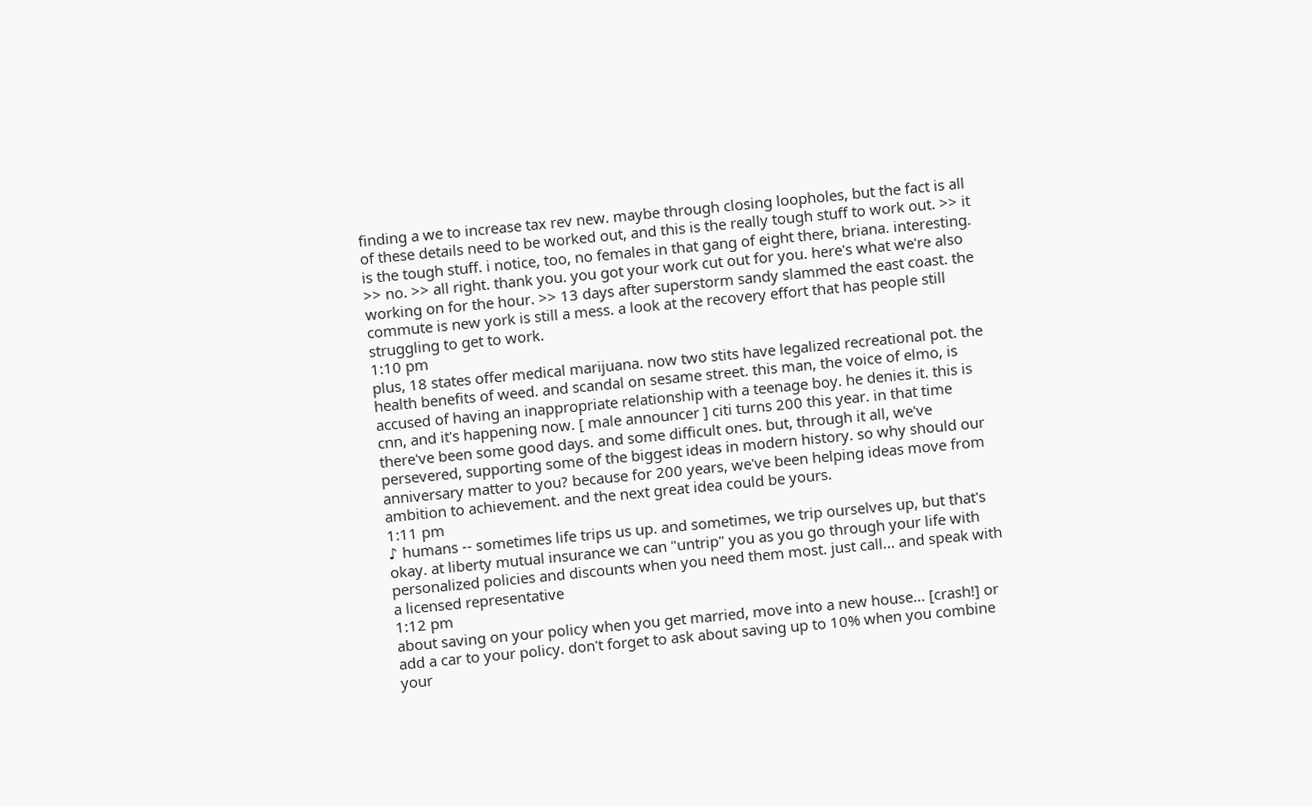finding a we to increase tax rev new. maybe through closing loopholes, but the fact is all of these details need to be worked out, and this is the really tough stuff to work out. >> it is the tough stuff. i notice, too, no females in that gang of eight there, briana. interesting. >> no. >> all right. thank you. you got your work cut out for you. here's what we're also working on for the hour. >> 13 days after superstorm sandy slammed the east coast. the commute is new york is still a mess. a look at the recovery effort that has people still struggling to get to work.
1:10 pm
plus, 18 states offer medical marijuana. now two stits have legalized recreational pot. the health benefits of weed. and scandal on sesame street. this man, the voice of elmo, is accused of having an inappropriate relationship with a teenage boy. he denies it. this is cnn, and it's happening now. [ male announcer ] citi turns 200 this year. in that time there've been some good days. and some difficult ones. but, through it all, we've persevered, supporting some of the biggest ideas in modern history. so why should our anniversary matter to you? because for 200 years, we've been helping ideas move from ambition to achievement. and the next great idea could be yours.
1:11 pm
♪ humans -- sometimes life trips us up. and sometimes, we trip ourselves up, but that's okay. at liberty mutual insurance we can "untrip" you as you go through your life with personalized policies and discounts when you need them most. just call... and speak with a licensed representative
1:12 pm
about saving on your policy when you get married, move into a new house... [crash!] or add a car to your policy. don't forget to ask about saving up to 10% when you combine your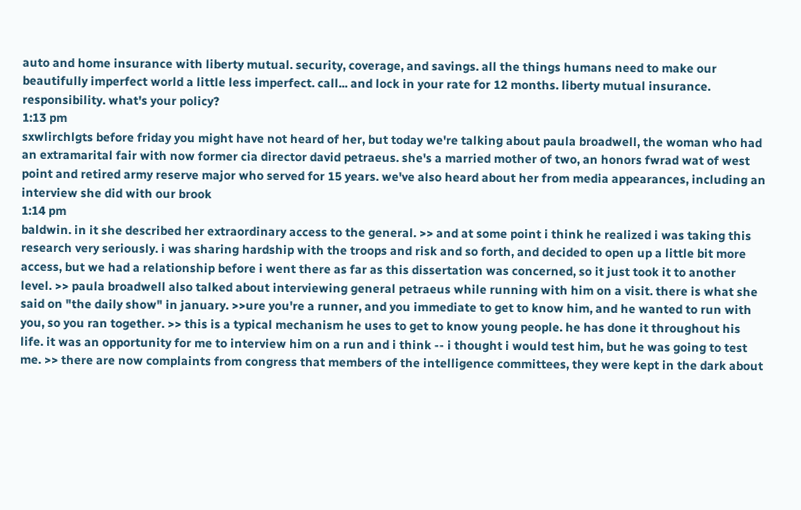auto and home insurance with liberty mutual. security, coverage, and savings. all the things humans need to make our beautifully imperfect world a little less imperfect. call... and lock in your rate for 12 months. liberty mutual insurance. responsibility. what's your policy?
1:13 pm
sxwlirchlgts before friday you might have not heard of her, but today we're talking about paula broadwell, the woman who had an extramarital fair with now former cia director david petraeus. she's a married mother of two, an honors fwrad wat of west point and retired army reserve major who served for 15 years. we've also heard about her from media appearances, including an interview she did with our brook
1:14 pm
baldwin. in it she described her extraordinary access to the general. >> and at some point i think he realized i was taking this research very seriously. i was sharing hardship with the troops and risk and so forth, and decided to open up a little bit more access, but we had a relationship before i went there as far as this dissertation was concerned, so it just took it to another level. >> paula broadwell also talked about interviewing general petraeus while running with him on a visit. there is what she said on "the daily show" in january. >>ure you're a runner, and you immediate to get to know him, and he wanted to run with you, so you ran together. >> this is a typical mechanism he uses to get to know young people. he has done it throughout his life. it was an opportunity for me to interview him on a run and i think -- i thought i would test him, but he was going to test me. >> there are now complaints from congress that members of the intelligence committees, they were kept in the dark about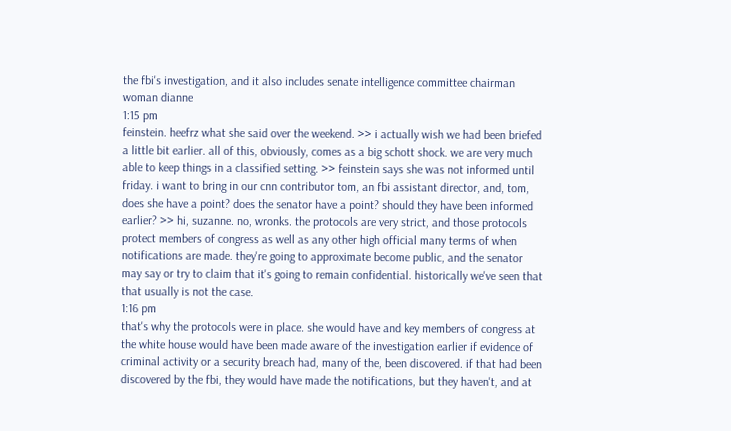the fbi's investigation, and it also includes senate intelligence committee chairman woman dianne
1:15 pm
feinstein. heefrz what she said over the weekend. >> i actually wish we had been briefed a little bit earlier. all of this, obviously, comes as a big schott shock. we are very much able to keep things in a classified setting. >> feinstein says she was not informed until friday. i want to bring in our cnn contributor tom, an fbi assistant director, and, tom, does she have a point? does the senator have a point? should they have been informed earlier? >> hi, suzanne. no, wronks. the protocols are very strict, and those protocols protect members of congress as well as any other high official many terms of when notifications are made. they're going to approximate become public, and the senator may say or try to claim that it's going to remain confidential. historically we've seen that that usually is not the case.
1:16 pm
that's why the protocols were in place. she would have and key members of congress at the white house would have been made aware of the investigation earlier if evidence of criminal activity or a security breach had, many of the, been discovered. if that had been discovered by the fbi, they would have made the notifications, but they haven't, and at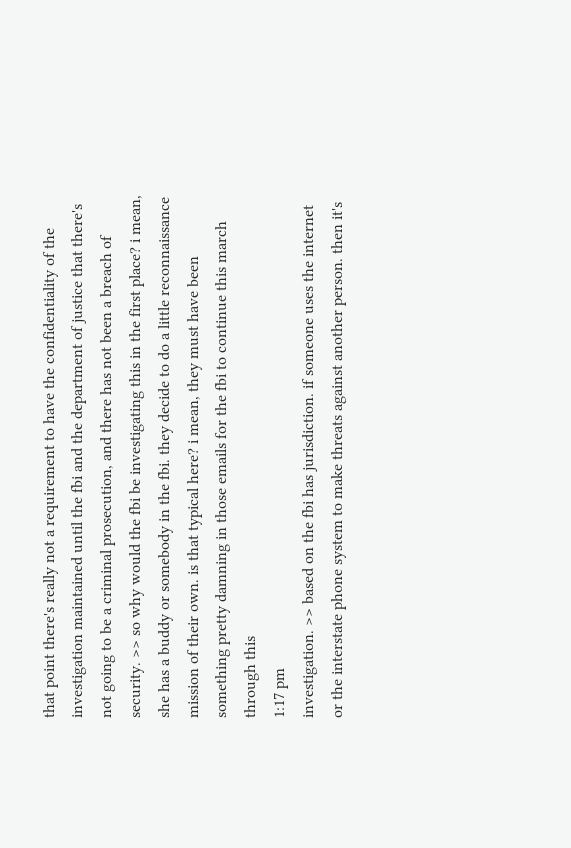that point there's really not a requirement to have the confidentiality of the investigation maintained until the fbi and the department of justice that there's not going to be a criminal prosecution, and there has not been a breach of security. >> so why would the fbi be investigating this in the first place? i mean, she has a buddy or somebody in the fbi. they decide to do a little reconnaissance mission of their own. is that typical here? i mean, they must have been something pretty damning in those emails for the fbi to continue this march through this
1:17 pm
investigation. >> based on the fbi has jurisdiction. if someone uses the internet or the interstate phone system to make threats against another person. then it's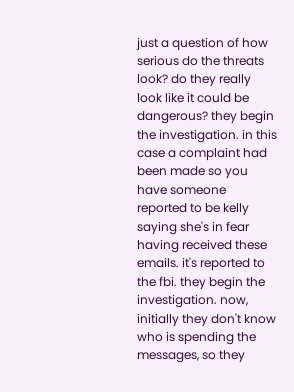just a question of how serious do the threats look? do they really look like it could be dangerous? they begin the investigation. in this case a complaint had been made so you have someone reported to be kelly saying she's in fear having received these emails. it's reported to the fbi. they begin the investigation. now, initially they don't know who is spending the messages, so they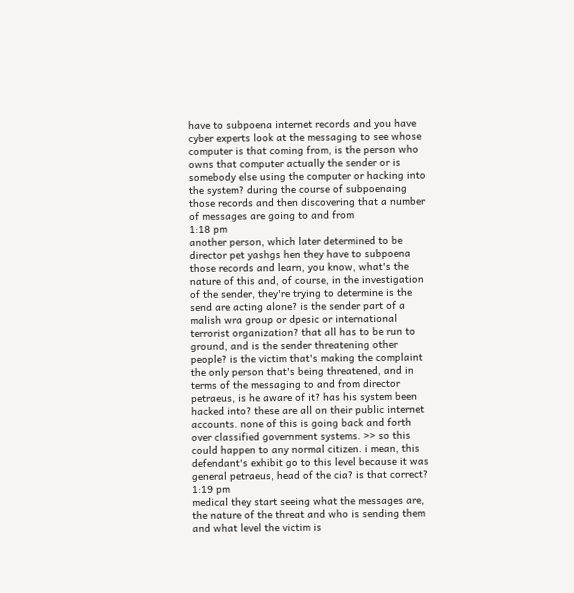have to subpoena internet records and you have cyber experts look at the messaging to see whose computer is that coming from, is the person who owns that computer actually the sender or is somebody else using the computer or hacking into the system? during the course of subpoenaing those records and then discovering that a number of messages are going to and from
1:18 pm
another person, which later determined to be director pet yashgs hen they have to subpoena those records and learn, you know, what's the nature of this and, of course, in the investigation of the sender, they're trying to determine is the send are acting alone? is the sender part of a malish wra group or dpesic or international terrorist organization? that all has to be run to ground, and is the sender threatening other people? is the victim that's making the complaint the only person that's being threatened, and in terms of the messaging to and from director petraeus, is he aware of it? has his system been hacked into? these are all on their public internet accounts. none of this is going back and forth over classified government systems. >> so this could happen to any normal citizen. i mean, this defendant's exhibit go to this level because it was general petraeus, head of the cia? is that correct?
1:19 pm
medical they start seeing what the messages are, the nature of the threat and who is sending them and what level the victim is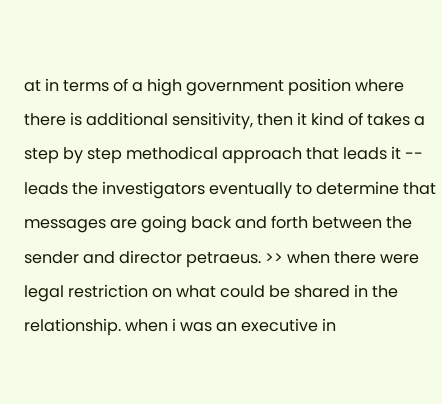at in terms of a high government position where there is additional sensitivity, then it kind of takes a step by step methodical approach that leads it -- leads the investigators eventually to determine that messages are going back and forth between the sender and director petraeus. >> when there were legal restriction on what could be shared in the relationship. when i was an executive in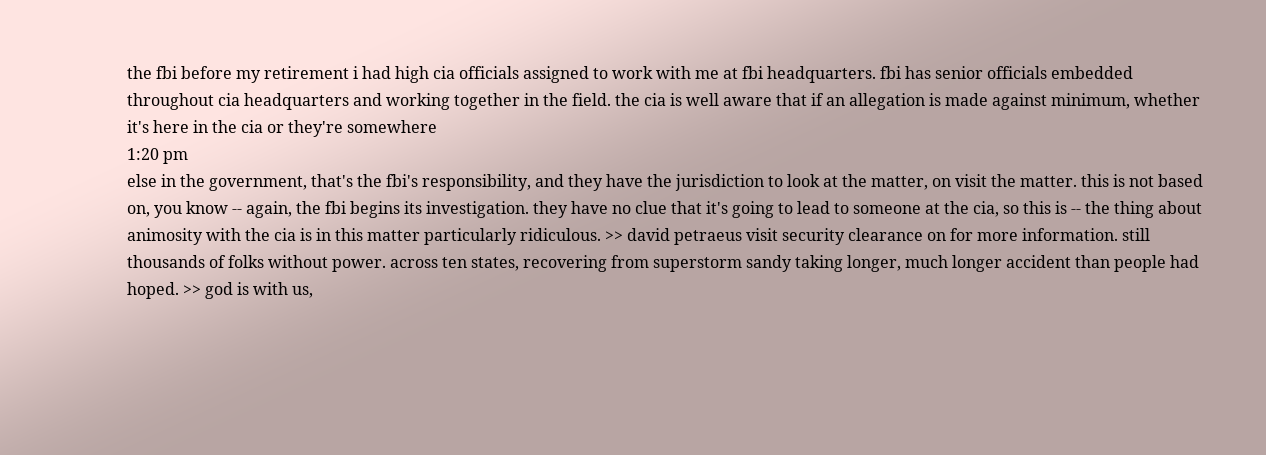the fbi before my retirement i had high cia officials assigned to work with me at fbi headquarters. fbi has senior officials embedded throughout cia headquarters and working together in the field. the cia is well aware that if an allegation is made against minimum, whether it's here in the cia or they're somewhere
1:20 pm
else in the government, that's the fbi's responsibility, and they have the jurisdiction to look at the matter, on visit the matter. this is not based on, you know -- again, the fbi begins its investigation. they have no clue that it's going to lead to someone at the cia, so this is -- the thing about animosity with the cia is in this matter particularly ridiculous. >> david petraeus visit security clearance on for more information. still thousands of folks without power. across ten states, recovering from superstorm sandy taking longer, much longer accident than people had hoped. >> god is with us,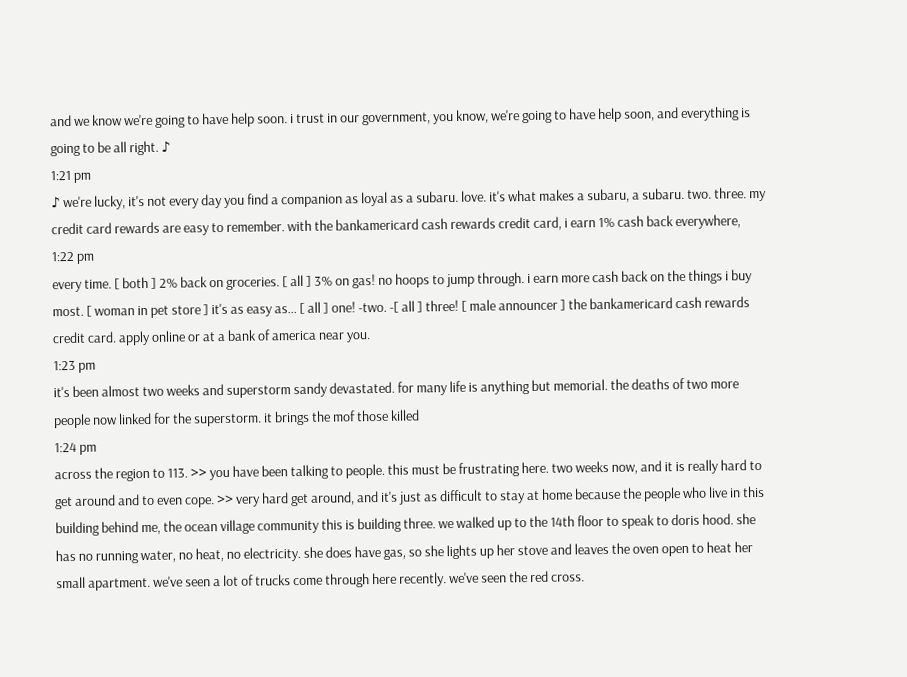and we know we're going to have help soon. i trust in our government, you know, we're going to have help soon, and everything is going to be all right. ♪
1:21 pm
♪ we're lucky, it's not every day you find a companion as loyal as a subaru. love. it's what makes a subaru, a subaru. two. three. my credit card rewards are easy to remember. with the bankamericard cash rewards credit card, i earn 1% cash back everywhere,
1:22 pm
every time. [ both ] 2% back on groceries. [ all ] 3% on gas! no hoops to jump through. i earn more cash back on the things i buy most. [ woman in pet store ] it's as easy as... [ all ] one! -two. -[ all ] three! [ male announcer ] the bankamericard cash rewards credit card. apply online or at a bank of america near you.
1:23 pm
it's been almost two weeks and superstorm sandy devastated. for many life is anything but memorial. the deaths of two more people now linked for the superstorm. it brings the mof those killed
1:24 pm
across the region to 113. >> you have been talking to people. this must be frustrating here. two weeks now, and it is really hard to get around and to even cope. >> very hard get around, and it's just as difficult to stay at home because the people who live in this building behind me, the ocean village community this is building three. we walked up to the 14th floor to speak to doris hood. she has no running water, no heat, no electricity. she does have gas, so she lights up her stove and leaves the oven open to heat her small apartment. we've seen a lot of trucks come through here recently. we've seen the red cross.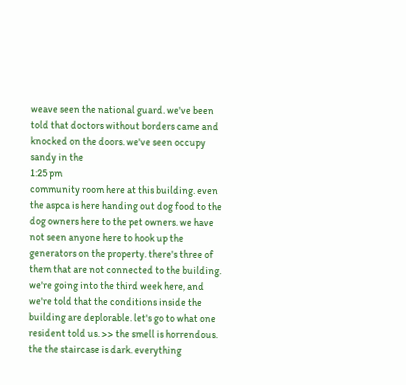weave seen the national guard. we've been told that doctors without borders came and knocked on the doors. we've seen occupy sandy in the
1:25 pm
community room here at this building. even the aspca is here handing out dog food to the dog owners here to the pet owners. we have not seen anyone here to hook up the generators on the property. there's three of them that are not connected to the building. we're going into the third week here, and we're told that the conditions inside the building are deplorable. let's go to what one resident told us. >> the smell is horrendous. the the staircase is dark. everything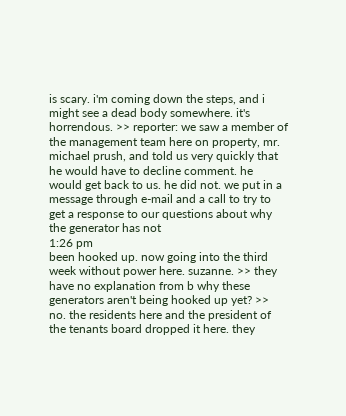is scary. i'm coming down the steps, and i might see a dead body somewhere. it's horrendous. >> reporter: we saw a member of the management team here on property, mr. michael prush, and told us very quickly that he would have to decline comment. he would get back to us. he did not. we put in a message through e-mail and a call to try to get a response to our questions about why the generator has not
1:26 pm
been hooked up. now going into the third week without power here. suzanne. >> they have no explanation from b why these generators aren't being hooked up yet? >> no. the residents here and the president of the tenants board dropped it here. they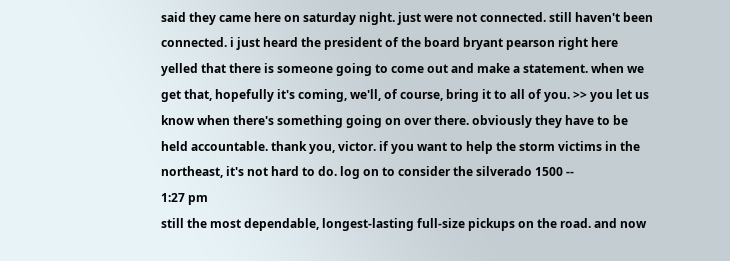said they came here on saturday night. just were not connected. still haven't been connected. i just heard the president of the board bryant pearson right here yelled that there is someone going to come out and make a statement. when we get that, hopefully it's coming, we'll, of course, bring it to all of you. >> you let us know when there's something going on over there. obviously they have to be held accountable. thank you, victor. if you want to help the storm victims in the northeast, it's not hard to do. log on to consider the silverado 1500 --
1:27 pm
still the most dependable, longest-lasting full-size pickups on the road. and now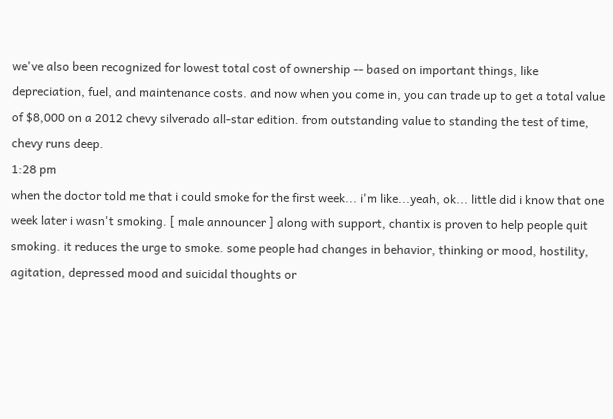we've also been recognized for lowest total cost of ownership -- based on important things, like depreciation, fuel, and maintenance costs. and now when you come in, you can trade up to get a total value of $8,000 on a 2012 chevy silverado all-star edition. from outstanding value to standing the test of time, chevy runs deep.
1:28 pm
when the doctor told me that i could smoke for the first week... i'm like...yeah, ok... little did i know that one week later i wasn't smoking. [ male announcer ] along with support, chantix is proven to help people quit smoking. it reduces the urge to smoke. some people had changes in behavior, thinking or mood, hostility, agitation, depressed mood and suicidal thoughts or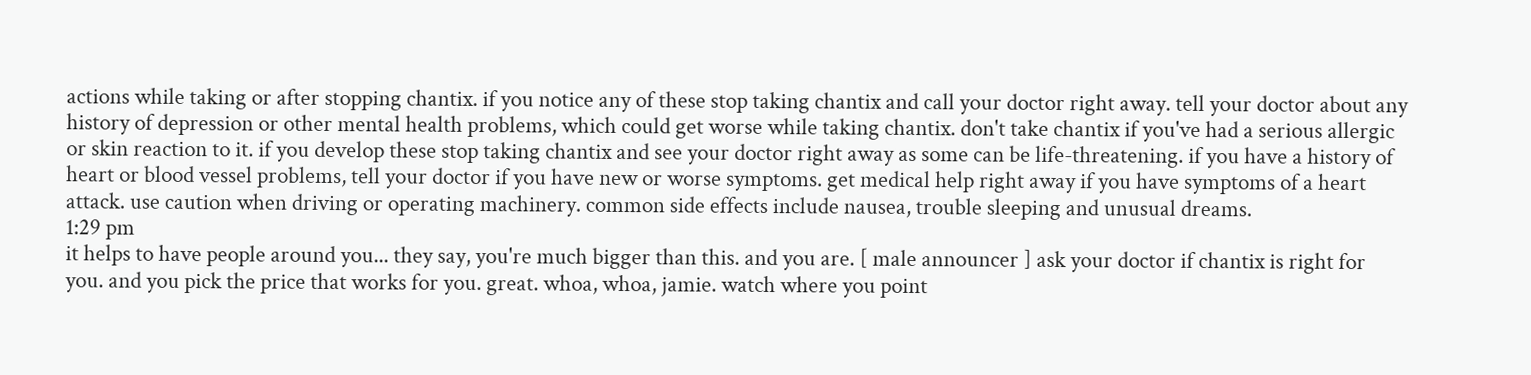actions while taking or after stopping chantix. if you notice any of these stop taking chantix and call your doctor right away. tell your doctor about any history of depression or other mental health problems, which could get worse while taking chantix. don't take chantix if you've had a serious allergic or skin reaction to it. if you develop these stop taking chantix and see your doctor right away as some can be life-threatening. if you have a history of heart or blood vessel problems, tell your doctor if you have new or worse symptoms. get medical help right away if you have symptoms of a heart attack. use caution when driving or operating machinery. common side effects include nausea, trouble sleeping and unusual dreams.
1:29 pm
it helps to have people around you... they say, you're much bigger than this. and you are. [ male announcer ] ask your doctor if chantix is right for you. and you pick the price that works for you. great. whoa, whoa, jamie. watch where you point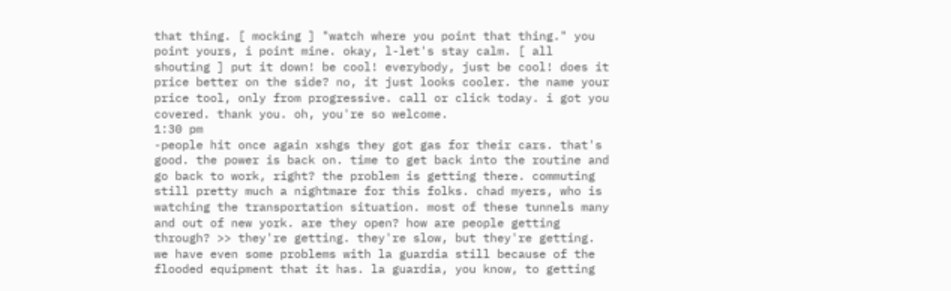that thing. [ mocking ] "watch where you point that thing." you point yours, i point mine. okay, l-let's stay calm. [ all shouting ] put it down! be cool! everybody, just be cool! does it price better on the side? no, it just looks cooler. the name your price tool, only from progressive. call or click today. i got you covered. thank you. oh, you're so welcome.
1:30 pm
-people hit once again xshgs they got gas for their cars. that's good. the power is back on. time to get back into the routine and go back to work, right? the problem is getting there. commuting still pretty much a nightmare for this folks. chad myers, who is watching the transportation situation. most of these tunnels many and out of new york. are they open? how are people getting through? >> they're getting. they're slow, but they're getting. we have even some problems with la guardia still because of the flooded equipment that it has. la guardia, you know, to getting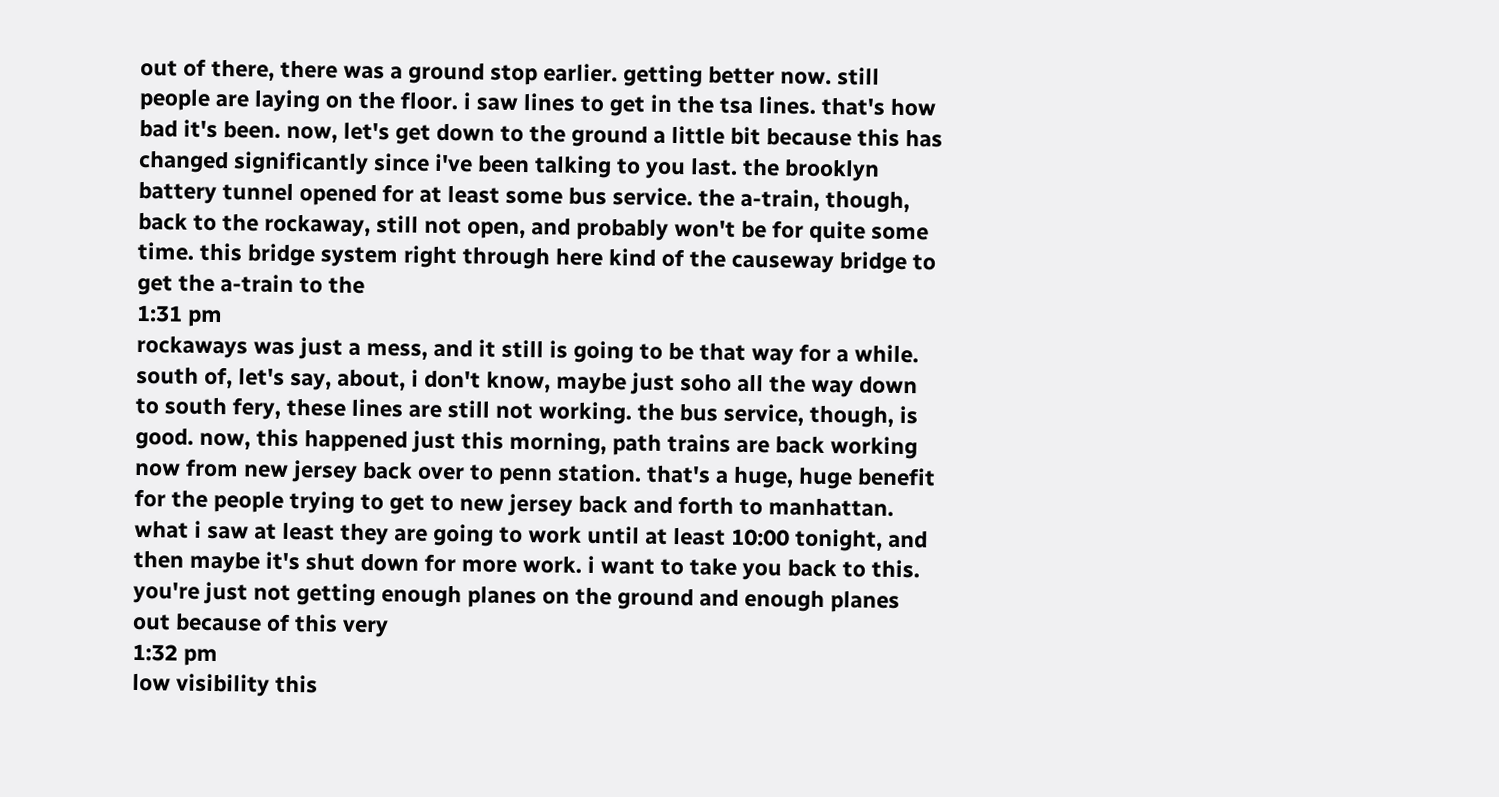out of there, there was a ground stop earlier. getting better now. still people are laying on the floor. i saw lines to get in the tsa lines. that's how bad it's been. now, let's get down to the ground a little bit because this has changed significantly since i've been talking to you last. the brooklyn battery tunnel opened for at least some bus service. the a-train, though, back to the rockaway, still not open, and probably won't be for quite some time. this bridge system right through here kind of the causeway bridge to get the a-train to the
1:31 pm
rockaways was just a mess, and it still is going to be that way for a while. south of, let's say, about, i don't know, maybe just soho all the way down to south fery, these lines are still not working. the bus service, though, is good. now, this happened just this morning, path trains are back working now from new jersey back over to penn station. that's a huge, huge benefit for the people trying to get to new jersey back and forth to manhattan. what i saw at least they are going to work until at least 10:00 tonight, and then maybe it's shut down for more work. i want to take you back to this. you're just not getting enough planes on the ground and enough planes out because of this very
1:32 pm
low visibility this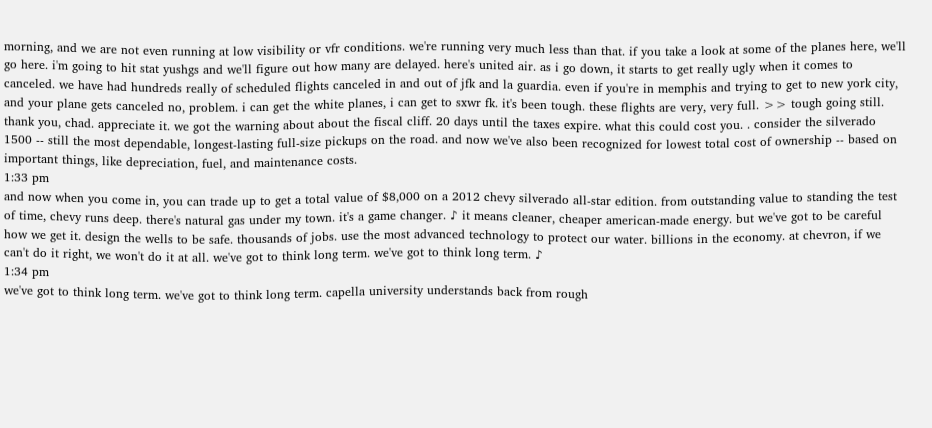morning, and we are not even running at low visibility or vfr conditions. we're running very much less than that. if you take a look at some of the planes here, we'll go here. i'm going to hit stat yushgs and we'll figure out how many are delayed. here's united air. as i go down, it starts to get really ugly when it comes to canceled. we have had hundreds really of scheduled flights canceled in and out of jfk and la guardia. even if you're in memphis and trying to get to new york city, and your plane gets canceled no, problem. i can get the white planes, i can get to sxwr fk. it's been tough. these flights are very, very full. >> tough going still. thank you, chad. appreciate it. we got the warning about about the fiscal cliff. 20 days until the taxes expire. what this could cost you. . consider the silverado 1500 -- still the most dependable, longest-lasting full-size pickups on the road. and now we've also been recognized for lowest total cost of ownership -- based on important things, like depreciation, fuel, and maintenance costs.
1:33 pm
and now when you come in, you can trade up to get a total value of $8,000 on a 2012 chevy silverado all-star edition. from outstanding value to standing the test of time, chevy runs deep. there's natural gas under my town. it's a game changer. ♪ it means cleaner, cheaper american-made energy. but we've got to be careful how we get it. design the wells to be safe. thousands of jobs. use the most advanced technology to protect our water. billions in the economy. at chevron, if we can't do it right, we won't do it at all. we've got to think long term. we've got to think long term. ♪
1:34 pm
we've got to think long term. we've got to think long term. capella university understands back from rough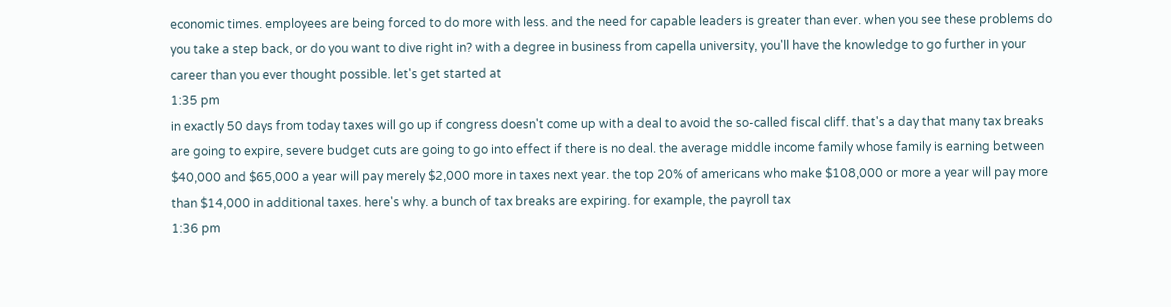economic times. employees are being forced to do more with less. and the need for capable leaders is greater than ever. when you see these problems do you take a step back, or do you want to dive right in? with a degree in business from capella university, you'll have the knowledge to go further in your career than you ever thought possible. let's get started at
1:35 pm
in exactly 50 days from today taxes will go up if congress doesn't come up with a deal to avoid the so-called fiscal cliff. that's a day that many tax breaks are going to expire, severe budget cuts are going to go into effect if there is no deal. the average middle income family whose family is earning between $40,000 and $65,000 a year will pay merely $2,000 more in taxes next year. the top 20% of americans who make $108,000 or more a year will pay more than $14,000 in additional taxes. here's why. a bunch of tax breaks are expiring. for example, the payroll tax
1:36 pm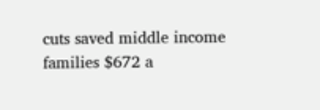cuts saved middle income families $672 a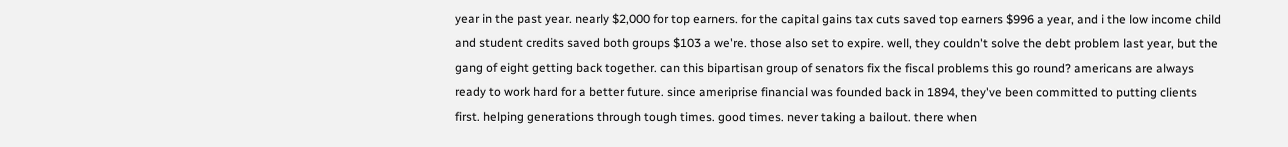year in the past year. nearly $2,000 for top earners. for the capital gains tax cuts saved top earners $996 a year, and i the low income child and student credits saved both groups $103 a we're. those also set to expire. well, they couldn't solve the debt problem last year, but the gang of eight getting back together. can this bipartisan group of senators fix the fiscal problems this go round? americans are always ready to work hard for a better future. since ameriprise financial was founded back in 1894, they've been committed to putting clients first. helping generations through tough times. good times. never taking a bailout. there when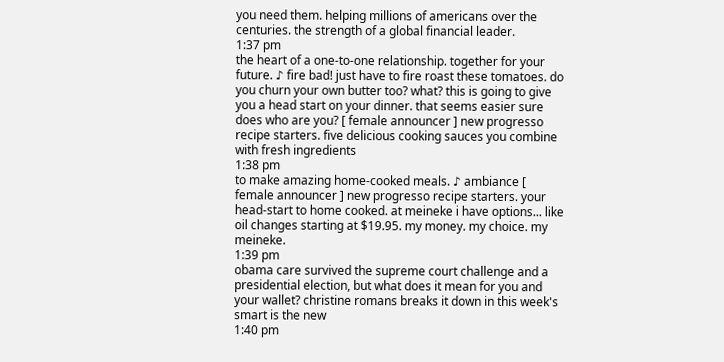you need them. helping millions of americans over the centuries. the strength of a global financial leader.
1:37 pm
the heart of a one-to-one relationship. together for your future. ♪ fire bad! just have to fire roast these tomatoes. do you churn your own butter too? what? this is going to give you a head start on your dinner. that seems easier sure does who are you? [ female announcer ] new progresso recipe starters. five delicious cooking sauces you combine with fresh ingredients
1:38 pm
to make amazing home-cooked meals. ♪ ambiance [ female announcer ] new progresso recipe starters. your head-start to home cooked. at meineke i have options... like oil changes starting at $19.95. my money. my choice. my meineke.
1:39 pm
obama care survived the supreme court challenge and a presidential election, but what does it mean for you and your wallet? christine romans breaks it down in this week's smart is the new
1:40 pm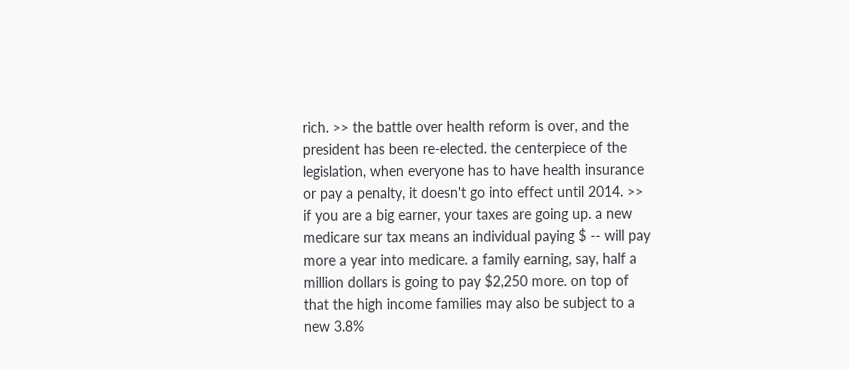rich. >> the battle over health reform is over, and the president has been re-elected. the centerpiece of the legislation, when everyone has to have health insurance or pay a penalty, it doesn't go into effect until 2014. >> if you are a big earner, your taxes are going up. a new medicare sur tax means an individual paying $ -- will pay more a year into medicare. a family earning, say, half a million dollars is going to pay $2,250 more. on top of that the high income families may also be subject to a new 3.8%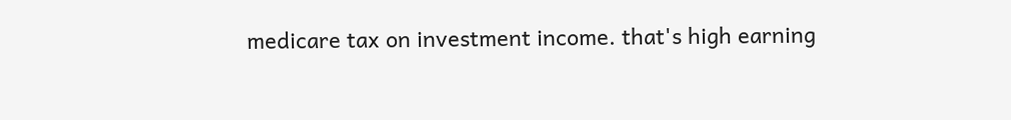medicare tax on investment income. that's high earning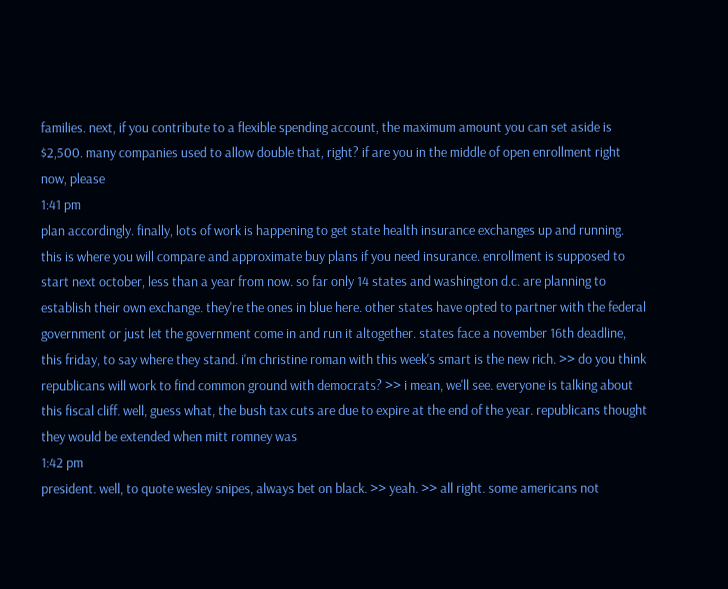families. next, if you contribute to a flexible spending account, the maximum amount you can set aside is $2,500. many companies used to allow double that, right? if are you in the middle of open enrollment right now, please
1:41 pm
plan accordingly. finally, lots of work is happening to get state health insurance exchanges up and running. this is where you will compare and approximate buy plans if you need insurance. enrollment is supposed to start next october, less than a year from now. so far only 14 states and washington d.c. are planning to establish their own exchange. they're the ones in blue here. other states have opted to partner with the federal government or just let the government come in and run it altogether. states face a november 16th deadline, this friday, to say where they stand. i'm christine roman with this week's smart is the new rich. >> do you think republicans will work to find common ground with democrats? >> i mean, we'll see. everyone is talking about this fiscal cliff. well, guess what, the bush tax cuts are due to expire at the end of the year. republicans thought they would be extended when mitt romney was
1:42 pm
president. well, to quote wesley snipes, always bet on black. >> yeah. >> all right. some americans not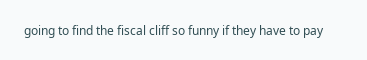going to find the fiscal cliff so funny if they have to pay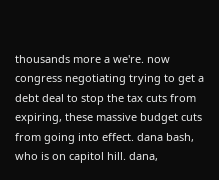thousands more a we're. now congress negotiating trying to get a debt deal to stop the tax cuts from expiring, these massive budget cuts from going into effect. dana bash, who is on capitol hill. dana,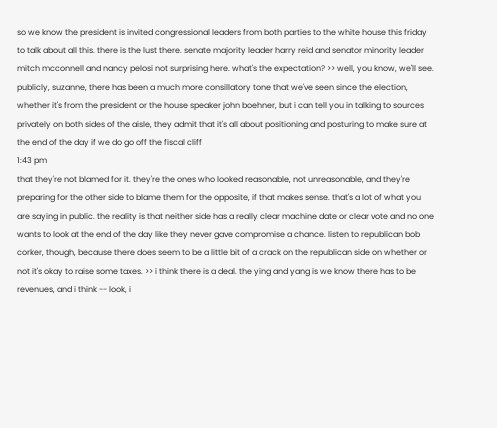so we know the president is invited congressional leaders from both parties to the white house this friday to talk about all this. there is the lust there. senate majority leader harry reid and senator minority leader mitch mcconnell and nancy pelosi not surprising here. what's the expectation? >> well, you know, we'll see. publicly, suzanne, there has been a much more consillatory tone that we've seen since the election, whether it's from the president or the house speaker john boehner, but i can tell you in talking to sources privately on both sides of the aisle, they admit that it's all about positioning and posturing to make sure at the end of the day if we do go off the fiscal cliff
1:43 pm
that they're not blamed for it. they're the ones who looked reasonable, not unreasonable, and they're preparing for the other side to blame them for the opposite, if that makes sense. that's a lot of what you are saying in public. the reality is that neither side has a really clear machine date or clear vote and no one wants to look at the end of the day like they never gave compromise a chance. listen to republican bob corker, though, because there does seem to be a little bit of a crack on the republican side on whether or not it's okay to raise some taxes. >> i think there is a deal. the ying and yang is we know there has to be revenues, and i think -- look, i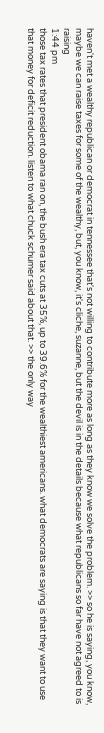haven't met a wealthy republican or democrat in tennessee that's not willing to contribute more as long as they know we solve the problem. >> so he is saying, you know, maybe we can raise taxes for some of the wealthy, but, you know, it's cliche, suzanne, but the devil is in the details because what republicans so far have not agreed to is raising
1:44 pm
those tax rates that president obama ran on, the bush era tax cuts at 35%, up to 39.6% for the wealthiest americans. what democrats are saying is that they want to use that money for deficit reduction. listen to what chuck schumer said about that. >> the only way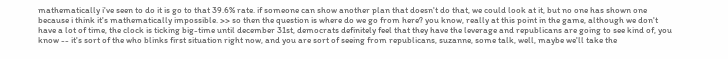mathematically i've seen to do it is go to that 39.6% rate. if someone can show another plan that doesn't do that, we could look at it, but no one has shown one because i think it's mathematically impossible. >> so then the question is where do we go from here? you know, really at this point in the game, although we don't have a lot of time, the clock is ticking big-time until december 31st, democrats definitely feel that they have the leverage and republicans are going to see kind of, you know -- it's sort of the who blinks first situation right now, and you are sort of seeing from republicans, suzanne, some talk, well, maybe we'll take the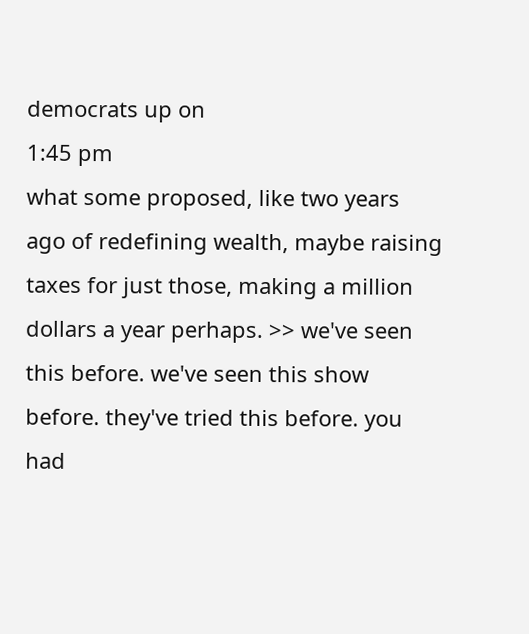democrats up on
1:45 pm
what some proposed, like two years ago of redefining wealth, maybe raising taxes for just those, making a million dollars a year perhaps. >> we've seen this before. we've seen this show before. they've tried this before. you had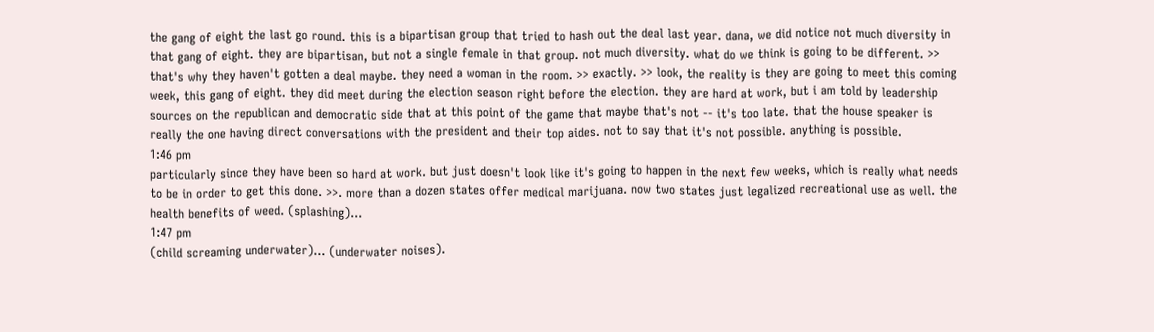the gang of eight the last go round. this is a bipartisan group that tried to hash out the deal last year. dana, we did notice not much diversity in that gang of eight. they are bipartisan, but not a single female in that group. not much diversity. what do we think is going to be different. >> that's why they haven't gotten a deal maybe. they need a woman in the room. >> exactly. >> look, the reality is they are going to meet this coming week, this gang of eight. they did meet during the election season right before the election. they are hard at work, but i am told by leadership sources on the republican and democratic side that at this point of the game that maybe that's not -- it's too late. that the house speaker is really the one having direct conversations with the president and their top aides. not to say that it's not possible. anything is possible.
1:46 pm
particularly since they have been so hard at work. but just doesn't look like it's going to happen in the next few weeks, which is really what needs to be in order to get this done. >>. more than a dozen states offer medical marijuana. now two states just legalized recreational use as well. the health benefits of weed. (splashing)...
1:47 pm
(child screaming underwater)... (underwater noises).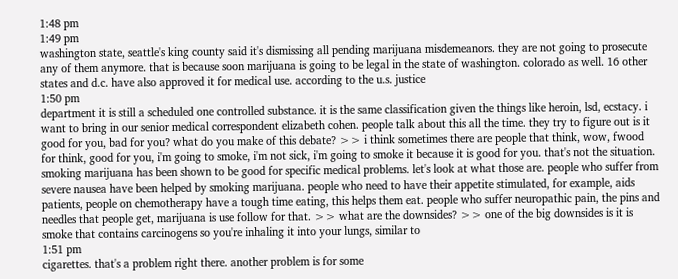1:48 pm
1:49 pm
washington state, seattle's king county said it's dismissing all pending marijuana misdemeanors. they are not going to prosecute any of them anymore. that is because soon marijuana is going to be legal in the state of washington. colorado as well. 16 other states and d.c. have also approved it for medical use. according to the u.s. justice
1:50 pm
department it is still a scheduled one controlled substance. it is the same classification given the things like heroin, lsd, ecstacy. i want to bring in our senior medical correspondent elizabeth cohen. people talk about this all the time. they try to figure out is it good for you, bad for you? what do you make of this debate? >> i think sometimes there are people that think, wow, fwood for think, good for you, i'm going to smoke, i'm not sick, i'm going to smoke it because it is good for you. that's not the situation. smoking marijuana has been shown to be good for specific medical problems. let's look at what those are. people who suffer from severe nausea have been helped by smoking marijuana. people who need to have their appetite stimulated, for example, aids patients, people on chemotherapy have a tough time eating, this helps them eat. people who suffer neuropathic pain, the pins and needles that people get, marijuana is use follow for that. >> what are the downsides? >> one of the big downsides is it is smoke that contains carcinogens so you're inhaling it into your lungs, similar to
1:51 pm
cigarettes. that's a problem right there. another problem is for some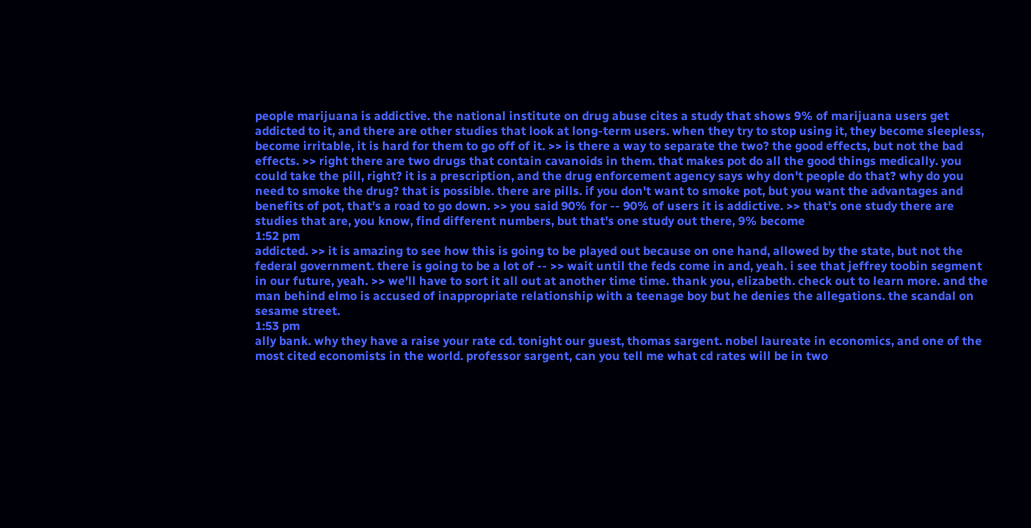people marijuana is addictive. the national institute on drug abuse cites a study that shows 9% of marijuana users get addicted to it, and there are other studies that look at long-term users. when they try to stop using it, they become sleepless, become irritable, it is hard for them to go off of it. >> is there a way to separate the two? the good effects, but not the bad effects. >> right there are two drugs that contain cavanoids in them. that makes pot do all the good things medically. you could take the pill, right? it is a prescription, and the drug enforcement agency says why don't people do that? why do you need to smoke the drug? that is possible. there are pills. if you don't want to smoke pot, but you want the advantages and benefits of pot, that's a road to go down. >> you said 90% for -- 90% of users it is addictive. >> that's one study there are studies that are, you know, find different numbers, but that's one study out there, 9% become
1:52 pm
addicted. >> it is amazing to see how this is going to be played out because on one hand, allowed by the state, but not the federal government. there is going to be a lot of -- >> wait until the feds come in and, yeah. i see that jeffrey toobin segment in our future, yeah. >> we'll have to sort it all out at another time time. thank you, elizabeth. check out to learn more. and the man behind elmo is accused of inappropriate relationship with a teenage boy but he denies the allegations. the scandal on sesame street.
1:53 pm
ally bank. why they have a raise your rate cd. tonight our guest, thomas sargent. nobel laureate in economics, and one of the most cited economists in the world. professor sargent, can you tell me what cd rates will be in two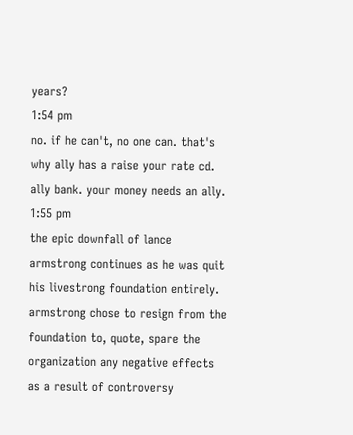years?
1:54 pm
no. if he can't, no one can. that's why ally has a raise your rate cd. ally bank. your money needs an ally.
1:55 pm
the epic downfall of lance armstrong continues as he was quit his livestrong foundation entirely. armstrong chose to resign from the foundation to, quote, spare the organization any negative effects as a result of controversy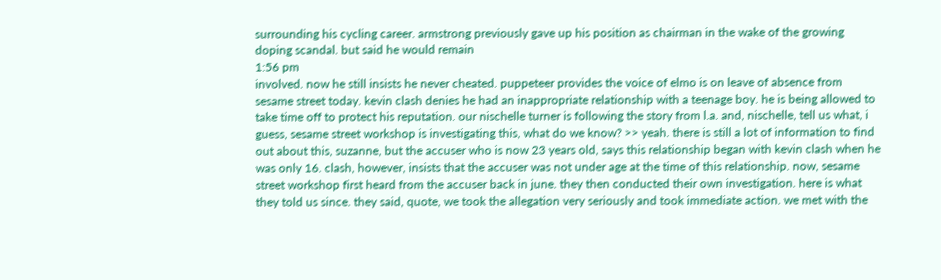surrounding his cycling career. armstrong previously gave up his position as chairman in the wake of the growing doping scandal. but said he would remain
1:56 pm
involved. now he still insists he never cheated. puppeteer provides the voice of elmo is on leave of absence from sesame street today. kevin clash denies he had an inappropriate relationship with a teenage boy. he is being allowed to take time off to protect his reputation. our nischelle turner is following the story from l.a. and, nischelle, tell us what, i guess, sesame street workshop is investigating this, what do we know? >> yeah. there is still a lot of information to find out about this, suzanne, but the accuser who is now 23 years old, says this relationship began with kevin clash when he was only 16. clash, however, insists that the accuser was not under age at the time of this relationship. now, sesame street workshop first heard from the accuser back in june. they then conducted their own investigation. here is what they told us since. they said, quote, we took the allegation very seriously and took immediate action. we met with the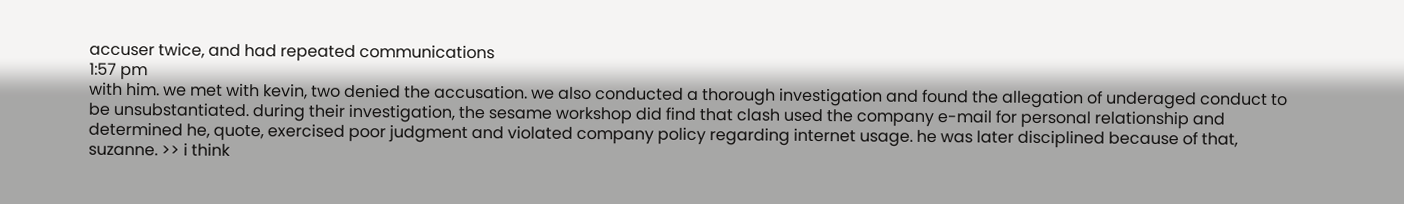accuser twice, and had repeated communications
1:57 pm
with him. we met with kevin, two denied the accusation. we also conducted a thorough investigation and found the allegation of underaged conduct to be unsubstantiated. during their investigation, the sesame workshop did find that clash used the company e-mail for personal relationship and determined he, quote, exercised poor judgment and violated company policy regarding internet usage. he was later disciplined because of that, suzanne. >> i think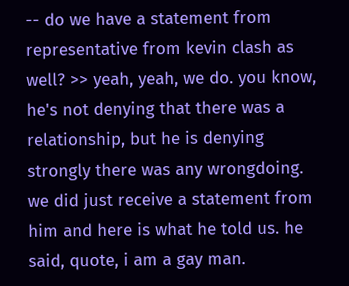-- do we have a statement from representative from kevin clash as well? >> yeah, yeah, we do. you know, he's not denying that there was a relationship, but he is denying strongly there was any wrongdoing. we did just receive a statement from him and here is what he told us. he said, quote, i am a gay man.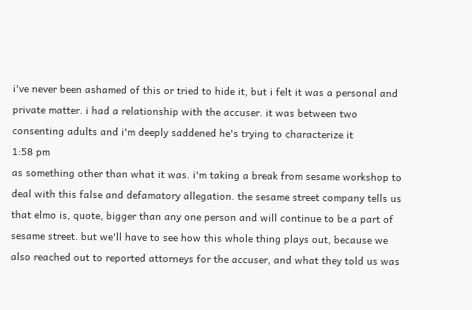i've never been ashamed of this or tried to hide it, but i felt it was a personal and private matter. i had a relationship with the accuser. it was between two consenting adults and i'm deeply saddened he's trying to characterize it
1:58 pm
as something other than what it was. i'm taking a break from sesame workshop to deal with this false and defamatory allegation. the sesame street company tells us that elmo is, quote, bigger than any one person and will continue to be a part of sesame street. but we'll have to see how this whole thing plays out, because we also reached out to reported attorneys for the accuser, and what they told us was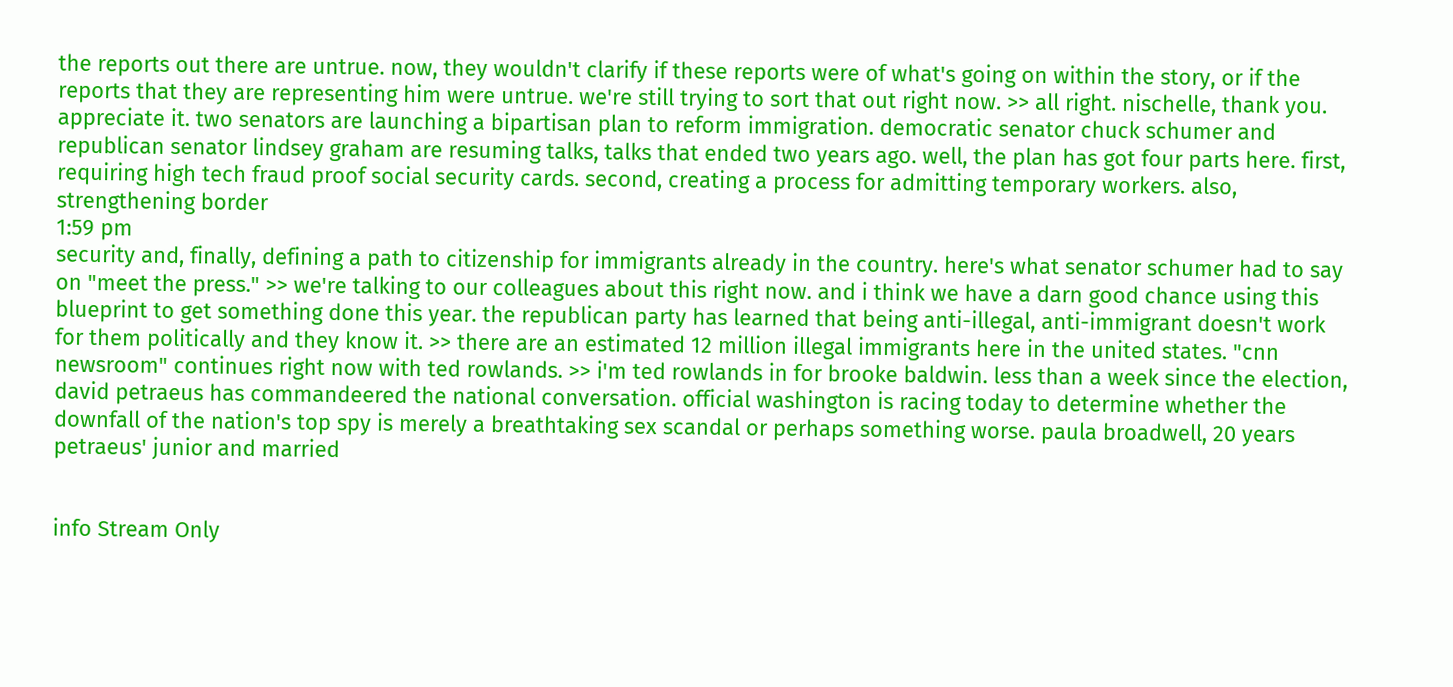the reports out there are untrue. now, they wouldn't clarify if these reports were of what's going on within the story, or if the reports that they are representing him were untrue. we're still trying to sort that out right now. >> all right. nischelle, thank you. appreciate it. two senators are launching a bipartisan plan to reform immigration. democratic senator chuck schumer and republican senator lindsey graham are resuming talks, talks that ended two years ago. well, the plan has got four parts here. first, requiring high tech fraud proof social security cards. second, creating a process for admitting temporary workers. also, strengthening border
1:59 pm
security and, finally, defining a path to citizenship for immigrants already in the country. here's what senator schumer had to say on "meet the press." >> we're talking to our colleagues about this right now. and i think we have a darn good chance using this blueprint to get something done this year. the republican party has learned that being anti-illegal, anti-immigrant doesn't work for them politically and they know it. >> there are an estimated 12 million illegal immigrants here in the united states. "cnn newsroom" continues right now with ted rowlands. >> i'm ted rowlands in for brooke baldwin. less than a week since the election, david petraeus has commandeered the national conversation. official washington is racing today to determine whether the downfall of the nation's top spy is merely a breathtaking sex scandal or perhaps something worse. paula broadwell, 20 years petraeus' junior and married


info Stream Only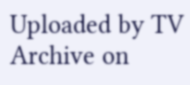Uploaded by TV Archive on